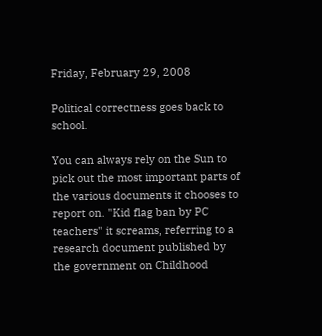Friday, February 29, 2008

Political correctness goes back to school.

You can always rely on the Sun to pick out the most important parts of the various documents it chooses to report on. "Kid flag ban by PC teachers" it screams, referring to a research document published by the government on Childhood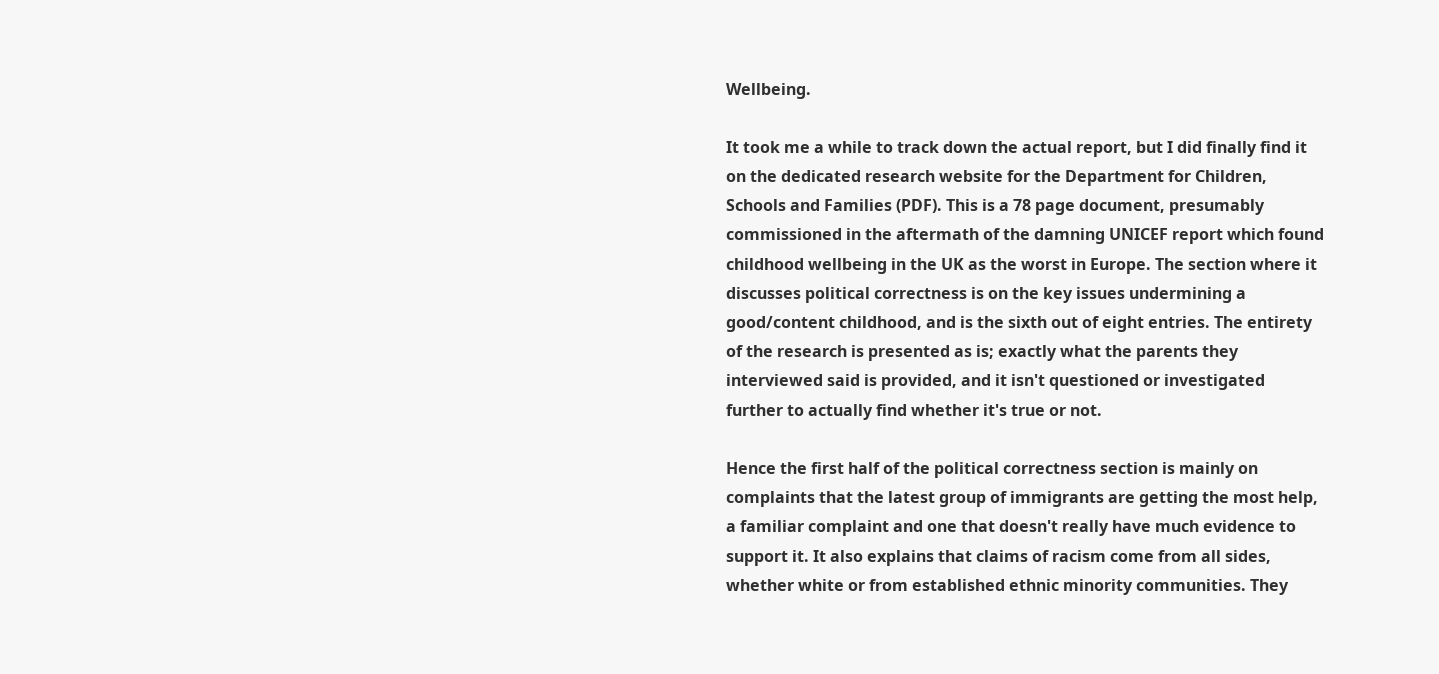Wellbeing.

It took me a while to track down the actual report, but I did finally find it on the dedicated research website for the Department for Children, Schools and Families (PDF). This is a 78 page document, presumably commissioned in the aftermath of the damning UNICEF report which found childhood wellbeing in the UK as the worst in Europe. The section where it discusses political correctness is on the key issues undermining a good/content childhood, and is the sixth out of eight entries. The entirety of the research is presented as is; exactly what the parents they interviewed said is provided, and it isn't questioned or investigated further to actually find whether it's true or not.

Hence the first half of the political correctness section is mainly on complaints that the latest group of immigrants are getting the most help, a familiar complaint and one that doesn't really have much evidence to support it. It also explains that claims of racism come from all sides, whether white or from established ethnic minority communities. They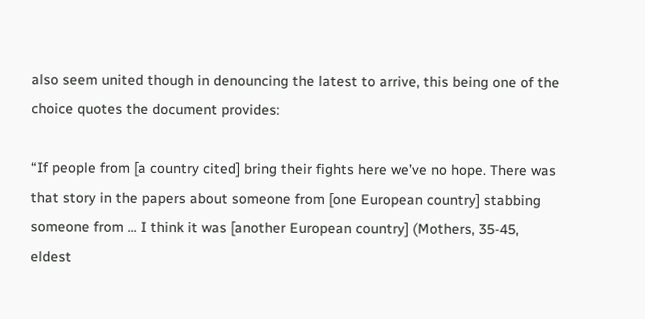also seem united though in denouncing the latest to arrive, this being one of the choice quotes the document provides:

“If people from [a country cited] bring their fights here we’ve no hope. There was that story in the papers about someone from [one European country] stabbing someone from ... I think it was [another European country] (Mothers, 35-45, eldest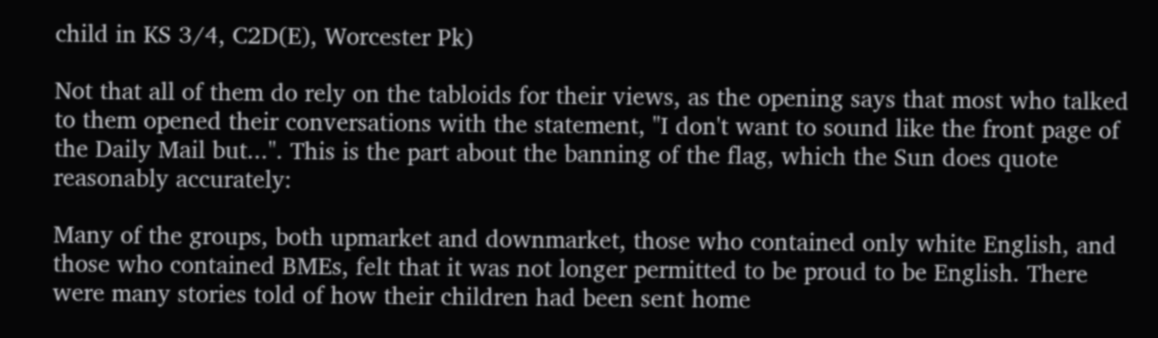child in KS 3/4, C2D(E), Worcester Pk)

Not that all of them do rely on the tabloids for their views, as the opening says that most who talked to them opened their conversations with the statement, "I don't want to sound like the front page of the Daily Mail but...". This is the part about the banning of the flag, which the Sun does quote reasonably accurately:

Many of the groups, both upmarket and downmarket, those who contained only white English, and those who contained BMEs, felt that it was not longer permitted to be proud to be English. There were many stories told of how their children had been sent home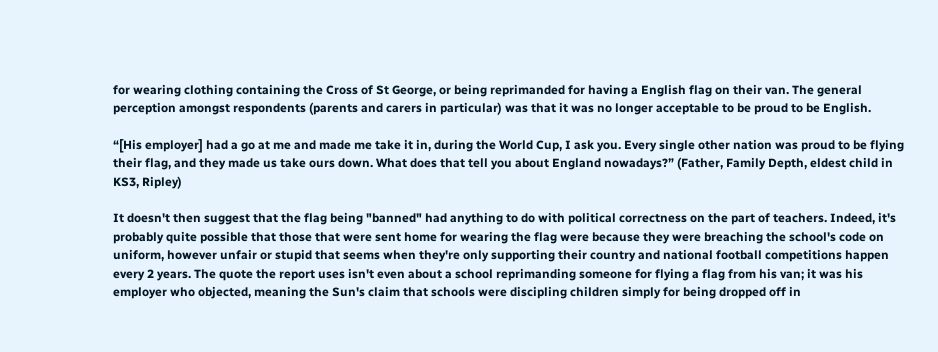for wearing clothing containing the Cross of St George, or being reprimanded for having a English flag on their van. The general perception amongst respondents (parents and carers in particular) was that it was no longer acceptable to be proud to be English.

“[His employer] had a go at me and made me take it in, during the World Cup, I ask you. Every single other nation was proud to be flying their flag, and they made us take ours down. What does that tell you about England nowadays?” (Father, Family Depth, eldest child in KS3, Ripley)

It doesn't then suggest that the flag being "banned" had anything to do with political correctness on the part of teachers. Indeed, it's probably quite possible that those that were sent home for wearing the flag were because they were breaching the school's code on uniform, however unfair or stupid that seems when they're only supporting their country and national football competitions happen every 2 years. The quote the report uses isn't even about a school reprimanding someone for flying a flag from his van; it was his employer who objected, meaning the Sun's claim that schools were discipling children simply for being dropped off in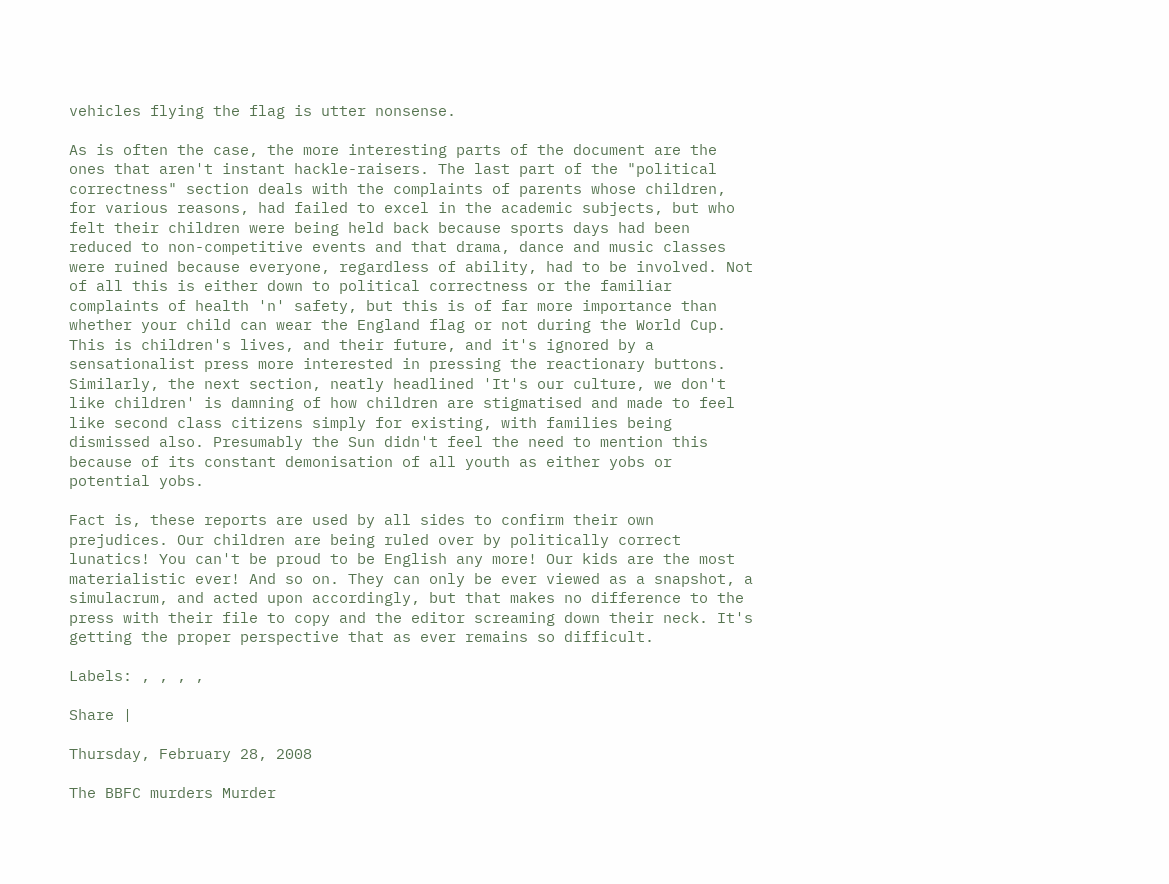vehicles flying the flag is utter nonsense.

As is often the case, the more interesting parts of the document are the ones that aren't instant hackle-raisers. The last part of the "political correctness" section deals with the complaints of parents whose children, for various reasons, had failed to excel in the academic subjects, but who felt their children were being held back because sports days had been reduced to non-competitive events and that drama, dance and music classes were ruined because everyone, regardless of ability, had to be involved. Not of all this is either down to political correctness or the familiar complaints of health 'n' safety, but this is of far more importance than whether your child can wear the England flag or not during the World Cup. This is children's lives, and their future, and it's ignored by a sensationalist press more interested in pressing the reactionary buttons. Similarly, the next section, neatly headlined 'It's our culture, we don't like children' is damning of how children are stigmatised and made to feel like second class citizens simply for existing, with families being dismissed also. Presumably the Sun didn't feel the need to mention this because of its constant demonisation of all youth as either yobs or potential yobs.

Fact is, these reports are used by all sides to confirm their own prejudices. Our children are being ruled over by politically correct lunatics! You can't be proud to be English any more! Our kids are the most materialistic ever! And so on. They can only be ever viewed as a snapshot, a simulacrum, and acted upon accordingly, but that makes no difference to the press with their file to copy and the editor screaming down their neck. It's getting the proper perspective that as ever remains so difficult.

Labels: , , , ,

Share |

Thursday, February 28, 2008

The BBFC murders Murder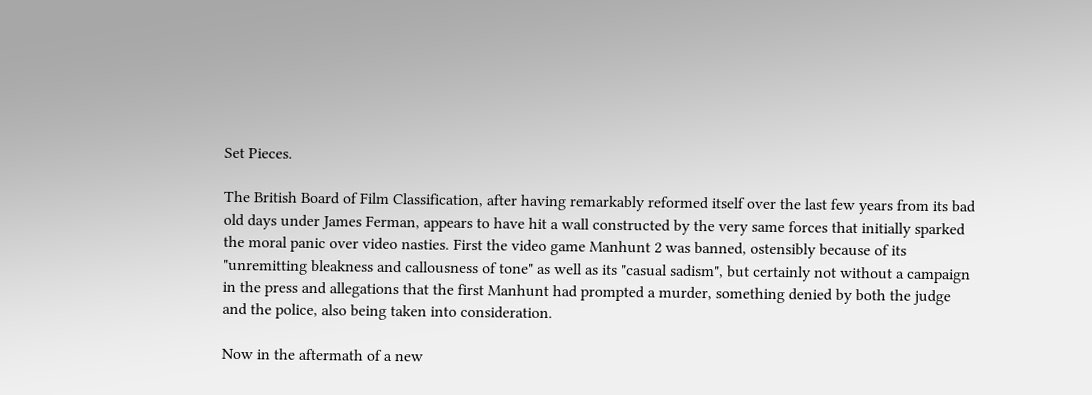Set Pieces.

The British Board of Film Classification, after having remarkably reformed itself over the last few years from its bad old days under James Ferman, appears to have hit a wall constructed by the very same forces that initially sparked the moral panic over video nasties. First the video game Manhunt 2 was banned, ostensibly because of its "unremitting bleakness and callousness of tone" as well as its "casual sadism", but certainly not without a campaign in the press and allegations that the first Manhunt had prompted a murder, something denied by both the judge and the police, also being taken into consideration.

Now in the aftermath of a new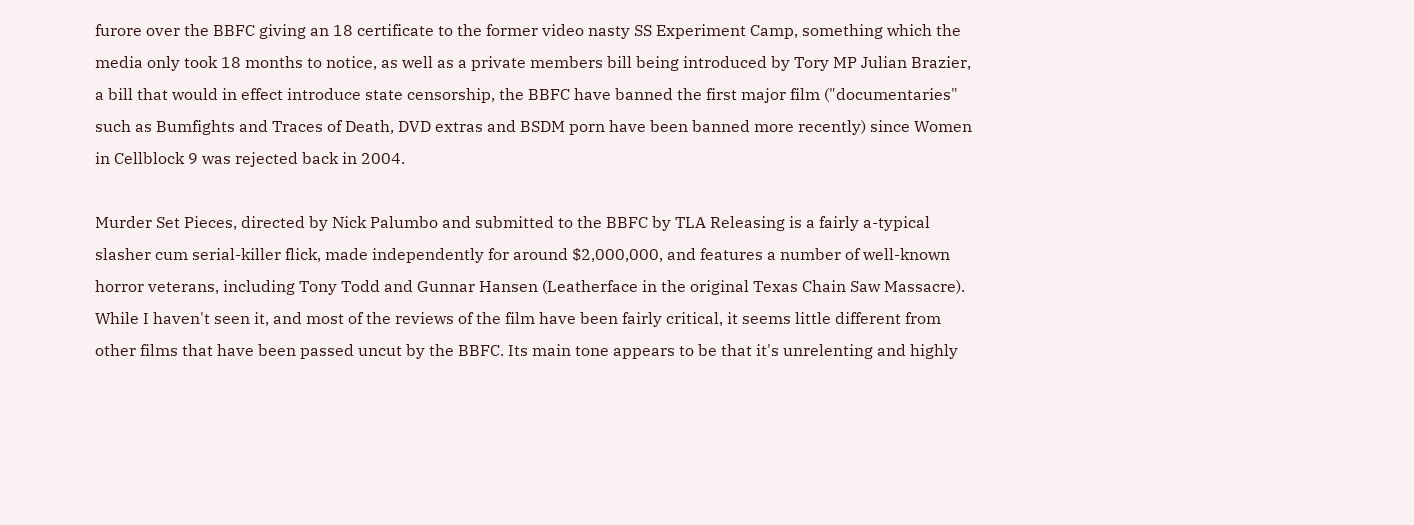furore over the BBFC giving an 18 certificate to the former video nasty SS Experiment Camp, something which the media only took 18 months to notice, as well as a private members bill being introduced by Tory MP Julian Brazier, a bill that would in effect introduce state censorship, the BBFC have banned the first major film ("documentaries" such as Bumfights and Traces of Death, DVD extras and BSDM porn have been banned more recently) since Women in Cellblock 9 was rejected back in 2004.

Murder Set Pieces, directed by Nick Palumbo and submitted to the BBFC by TLA Releasing is a fairly a-typical slasher cum serial-killer flick, made independently for around $2,000,000, and features a number of well-known horror veterans, including Tony Todd and Gunnar Hansen (Leatherface in the original Texas Chain Saw Massacre). While I haven't seen it, and most of the reviews of the film have been fairly critical, it seems little different from other films that have been passed uncut by the BBFC. Its main tone appears to be that it's unrelenting and highly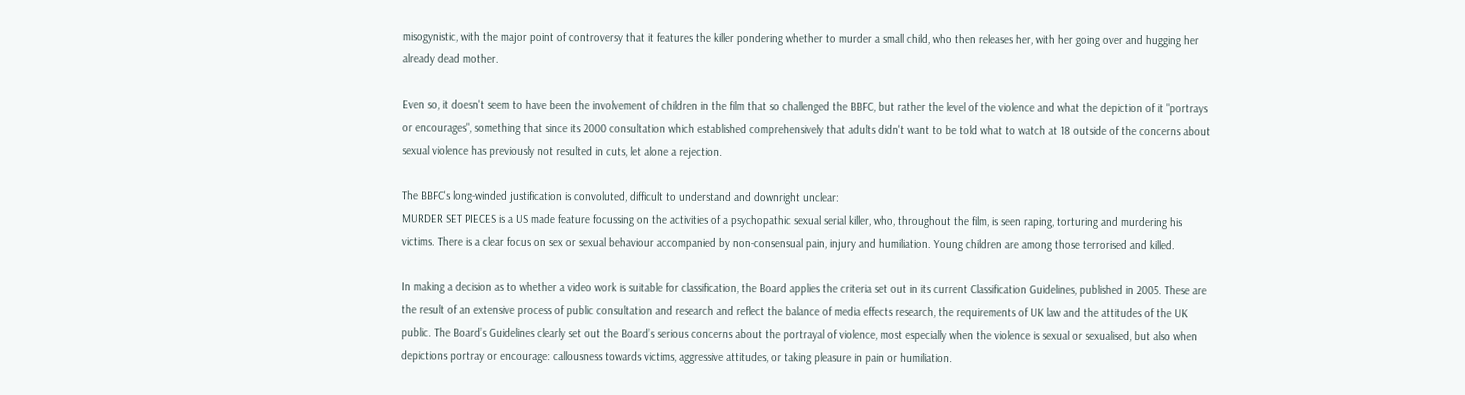misogynistic, with the major point of controversy that it features the killer pondering whether to murder a small child, who then releases her, with her going over and hugging her already dead mother.

Even so, it doesn't seem to have been the involvement of children in the film that so challenged the BBFC, but rather the level of the violence and what the depiction of it "portrays or encourages", something that since its 2000 consultation which established comprehensively that adults didn't want to be told what to watch at 18 outside of the concerns about sexual violence has previously not resulted in cuts, let alone a rejection.

The BBFC's long-winded justification is convoluted, difficult to understand and downright unclear:
MURDER SET PIECES is a US made feature focussing on the activities of a psychopathic sexual serial killer, who, throughout the film, is seen raping, torturing and murdering his victims. There is a clear focus on sex or sexual behaviour accompanied by non-consensual pain, injury and humiliation. Young children are among those terrorised and killed.

In making a decision as to whether a video work is suitable for classification, the Board applies the criteria set out in its current Classification Guidelines, published in 2005. These are the result of an extensive process of public consultation and research and reflect the balance of media effects research, the requirements of UK law and the attitudes of the UK public. The Board’s Guidelines clearly set out the Board’s serious concerns about the portrayal of violence, most especially when the violence is sexual or sexualised, but also when depictions portray or encourage: callousness towards victims, aggressive attitudes, or taking pleasure in pain or humiliation.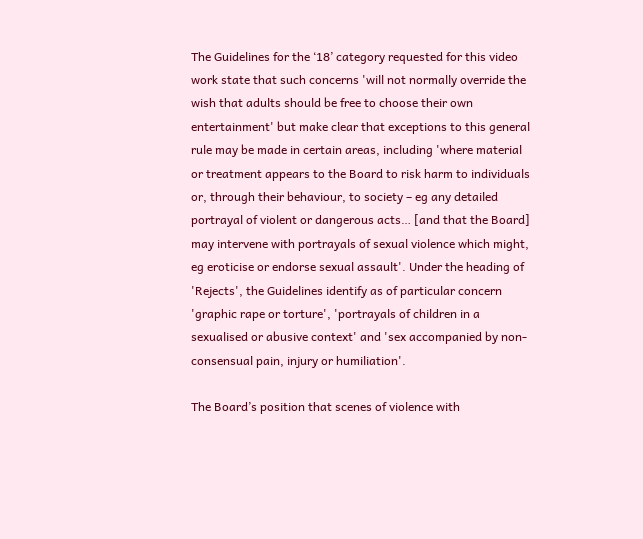The Guidelines for the ‘18’ category requested for this video work state that such concerns 'will not normally override the wish that adults should be free to choose their own entertainment' but make clear that exceptions to this general rule may be made in certain areas, including 'where material or treatment appears to the Board to risk harm to individuals or, through their behaviour, to society – eg any detailed portrayal of violent or dangerous acts… [and that the Board] may intervene with portrayals of sexual violence which might, eg eroticise or endorse sexual assault'. Under the heading of 'Rejects', the Guidelines identify as of particular concern 'graphic rape or torture', 'portrayals of children in a sexualised or abusive context' and 'sex accompanied by non-consensual pain, injury or humiliation'.

The Board’s position that scenes of violence with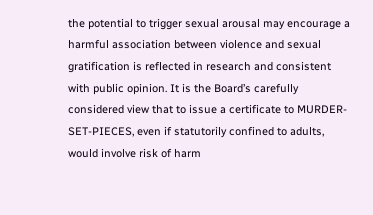the potential to trigger sexual arousal may encourage a harmful association between violence and sexual gratification is reflected in research and consistent with public opinion. It is the Board’s carefully considered view that to issue a certificate to MURDER-SET-PIECES, even if statutorily confined to adults, would involve risk of harm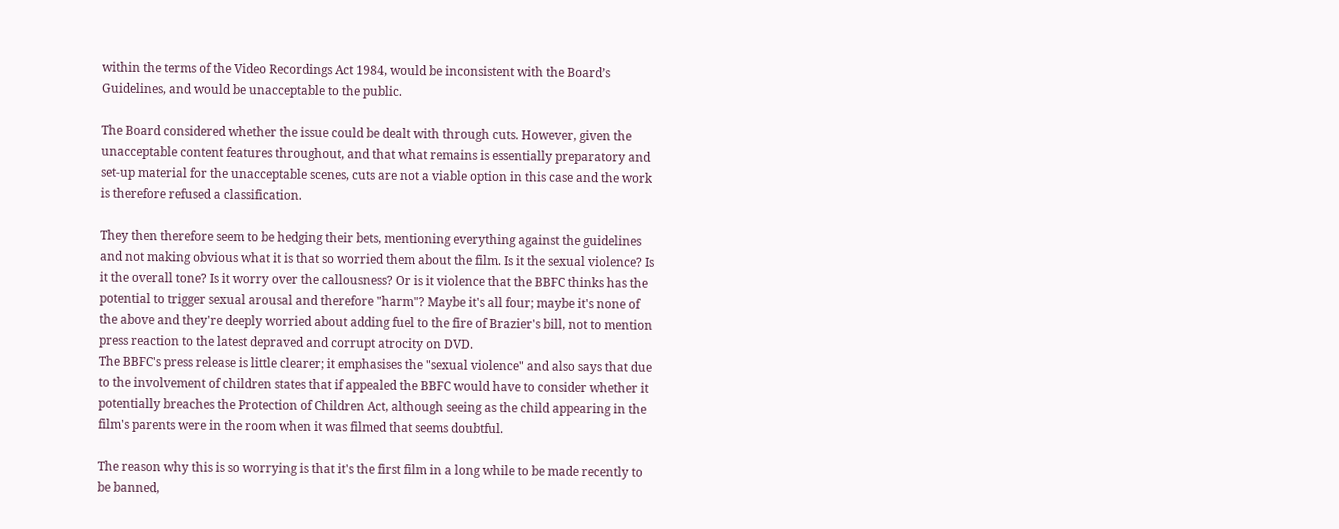within the terms of the Video Recordings Act 1984, would be inconsistent with the Board’s Guidelines, and would be unacceptable to the public.

The Board considered whether the issue could be dealt with through cuts. However, given the unacceptable content features throughout, and that what remains is essentially preparatory and set-up material for the unacceptable scenes, cuts are not a viable option in this case and the work is therefore refused a classification.

They then therefore seem to be hedging their bets, mentioning everything against the guidelines and not making obvious what it is that so worried them about the film. Is it the sexual violence? Is it the overall tone? Is it worry over the callousness? Or is it violence that the BBFC thinks has the potential to trigger sexual arousal and therefore "harm"? Maybe it's all four; maybe it's none of the above and they're deeply worried about adding fuel to the fire of Brazier's bill, not to mention press reaction to the latest depraved and corrupt atrocity on DVD.
The BBFC's press release is little clearer; it emphasises the "sexual violence" and also says that due to the involvement of children states that if appealed the BBFC would have to consider whether it potentially breaches the Protection of Children Act, although seeing as the child appearing in the film's parents were in the room when it was filmed that seems doubtful.

The reason why this is so worrying is that it's the first film in a long while to be made recently to be banned,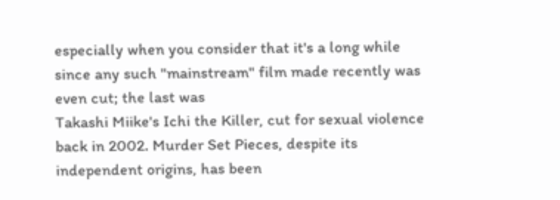especially when you consider that it's a long while since any such "mainstream" film made recently was even cut; the last was
Takashi Miike's Ichi the Killer, cut for sexual violence back in 2002. Murder Set Pieces, despite its independent origins, has been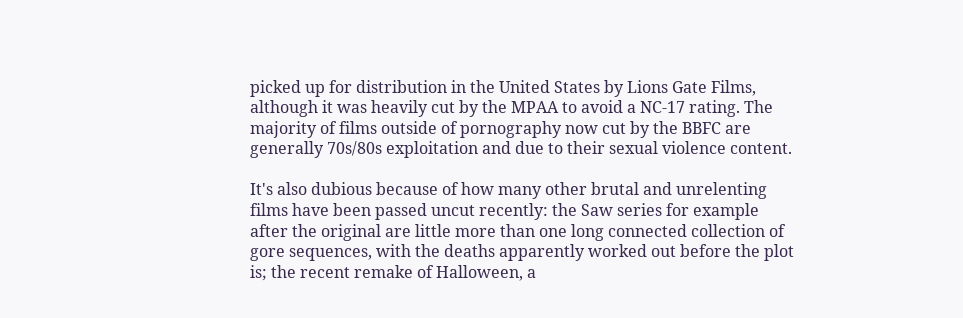picked up for distribution in the United States by Lions Gate Films, although it was heavily cut by the MPAA to avoid a NC-17 rating. The majority of films outside of pornography now cut by the BBFC are generally 70s/80s exploitation and due to their sexual violence content.

It's also dubious because of how many other brutal and unrelenting films have been passed uncut recently: the Saw series for example after the original are little more than one long connected collection of gore sequences, with the deaths apparently worked out before the plot is; the recent remake of Halloween, a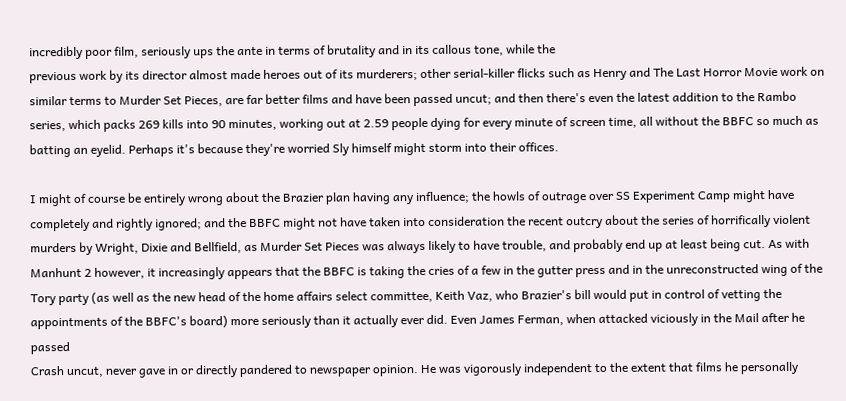incredibly poor film, seriously ups the ante in terms of brutality and in its callous tone, while the
previous work by its director almost made heroes out of its murderers; other serial-killer flicks such as Henry and The Last Horror Movie work on similar terms to Murder Set Pieces, are far better films and have been passed uncut; and then there's even the latest addition to the Rambo series, which packs 269 kills into 90 minutes, working out at 2.59 people dying for every minute of screen time, all without the BBFC so much as batting an eyelid. Perhaps it's because they're worried Sly himself might storm into their offices.

I might of course be entirely wrong about the Brazier plan having any influence; the howls of outrage over SS Experiment Camp might have completely and rightly ignored; and the BBFC might not have taken into consideration the recent outcry about the series of horrifically violent murders by Wright, Dixie and Bellfield, as Murder Set Pieces was always likely to have trouble, and probably end up at least being cut. As with Manhunt 2 however, it increasingly appears that the BBFC is taking the cries of a few in the gutter press and in the unreconstructed wing of the Tory party (as well as the new head of the home affairs select committee, Keith Vaz, who Brazier's bill would put in control of vetting the appointments of the BBFC's board) more seriously than it actually ever did. Even James Ferman, when attacked viciously in the Mail after he passed
Crash uncut, never gave in or directly pandered to newspaper opinion. He was vigorously independent to the extent that films he personally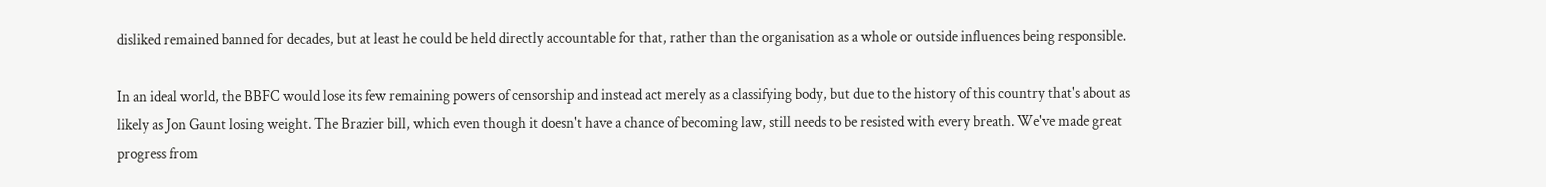disliked remained banned for decades, but at least he could be held directly accountable for that, rather than the organisation as a whole or outside influences being responsible.

In an ideal world, the BBFC would lose its few remaining powers of censorship and instead act merely as a classifying body, but due to the history of this country that's about as likely as Jon Gaunt losing weight. The Brazier bill, which even though it doesn't have a chance of becoming law, still needs to be resisted with every breath. We've made great progress from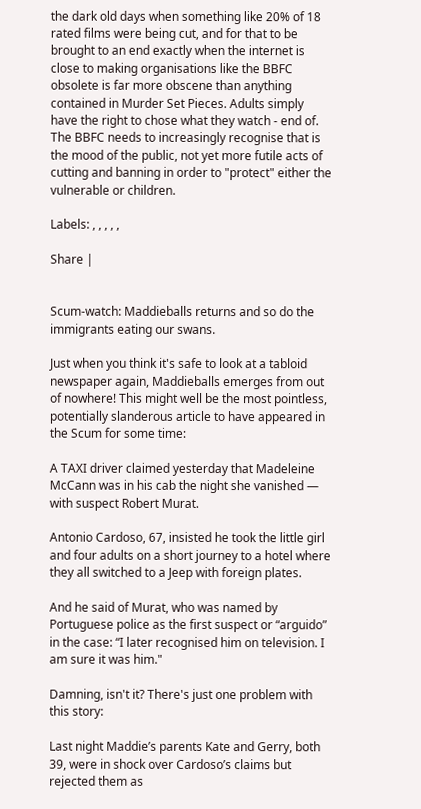the dark old days when something like 20% of 18 rated films were being cut, and for that to be brought to an end exactly when the internet is close to making organisations like the BBFC obsolete is far more obscene than anything contained in Murder Set Pieces. Adults simply have the right to chose what they watch - end of. The BBFC needs to increasingly recognise that is the mood of the public, not yet more futile acts of cutting and banning in order to "protect" either the vulnerable or children.

Labels: , , , , ,

Share |


Scum-watch: Maddieballs returns and so do the immigrants eating our swans.

Just when you think it's safe to look at a tabloid newspaper again, Maddieballs emerges from out of nowhere! This might well be the most pointless, potentially slanderous article to have appeared in the Scum for some time:

A TAXI driver claimed yesterday that Madeleine McCann was in his cab the night she vanished — with suspect Robert Murat.

Antonio Cardoso, 67, insisted he took the little girl and four adults on a short journey to a hotel where they all switched to a Jeep with foreign plates.

And he said of Murat, who was named by Portuguese police as the first suspect or “arguido” in the case: “I later recognised him on television. I am sure it was him."

Damning, isn't it? There's just one problem with this story:

Last night Maddie’s parents Kate and Gerry, both 39, were in shock over Cardoso’s claims but rejected them as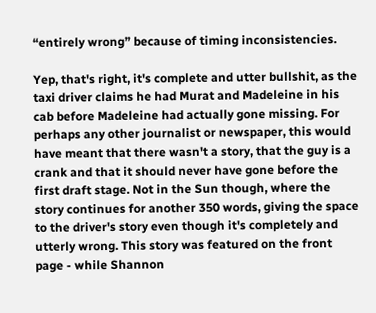“entirely wrong” because of timing inconsistencies.

Yep, that's right, it's complete and utter bullshit, as the taxi driver claims he had Murat and Madeleine in his cab before Madeleine had actually gone missing. For perhaps any other journalist or newspaper, this would have meant that there wasn't a story, that the guy is a crank and that it should never have gone before the first draft stage. Not in the Sun though, where the story continues for another 350 words, giving the space to the driver's story even though it's completely and utterly wrong. This story was featured on the front page - while Shannon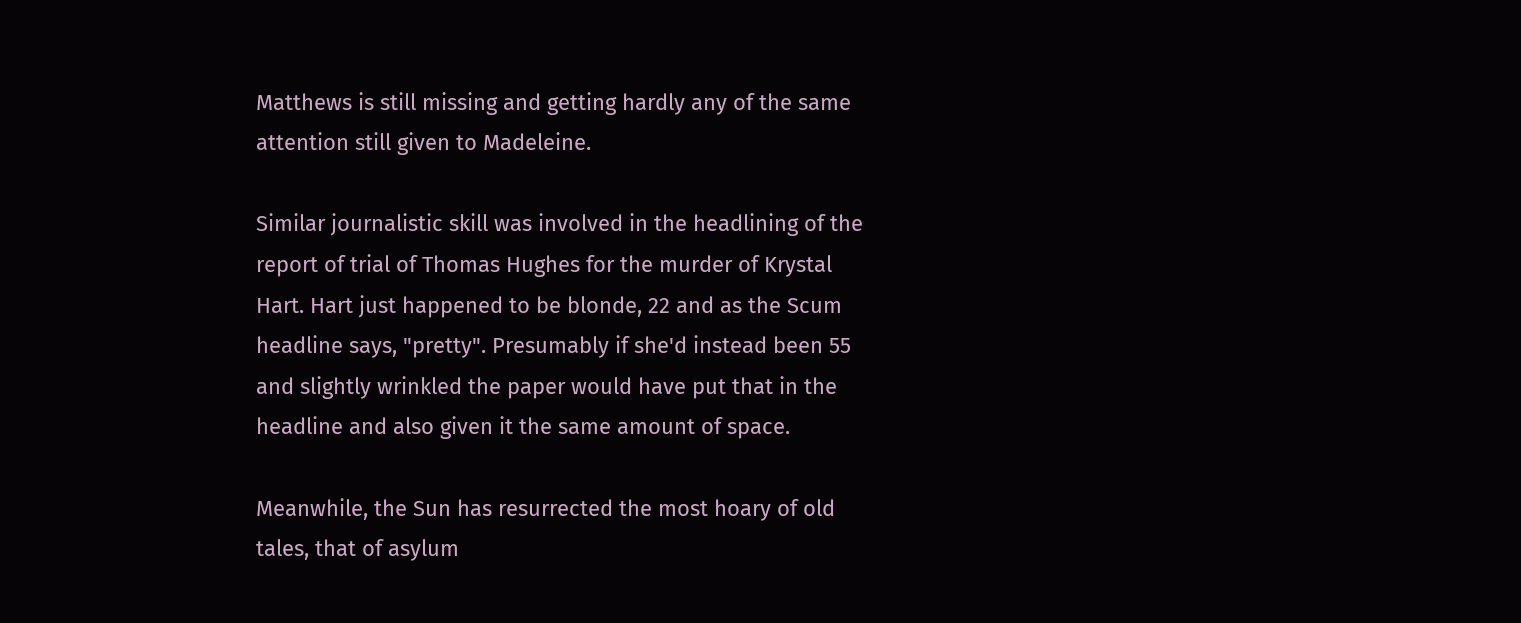Matthews is still missing and getting hardly any of the same attention still given to Madeleine.

Similar journalistic skill was involved in the headlining of the report of trial of Thomas Hughes for the murder of Krystal Hart. Hart just happened to be blonde, 22 and as the Scum headline says, "pretty". Presumably if she'd instead been 55 and slightly wrinkled the paper would have put that in the headline and also given it the same amount of space.

Meanwhile, the Sun has resurrected the most hoary of old tales, that of asylum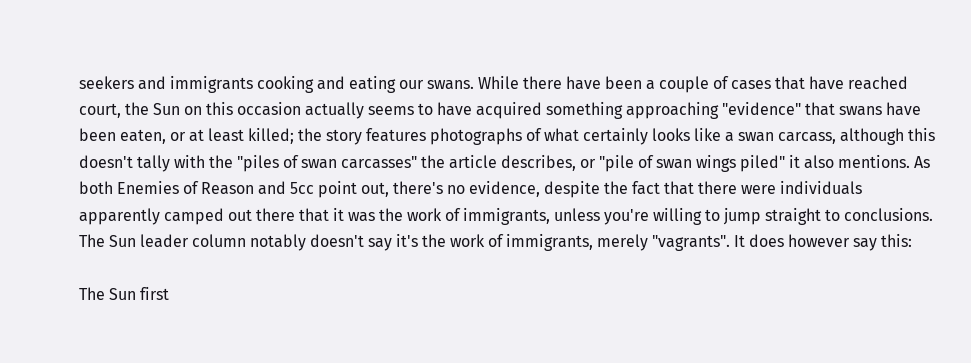seekers and immigrants cooking and eating our swans. While there have been a couple of cases that have reached court, the Sun on this occasion actually seems to have acquired something approaching "evidence" that swans have been eaten, or at least killed; the story features photographs of what certainly looks like a swan carcass, although this doesn't tally with the "piles of swan carcasses" the article describes, or "pile of swan wings piled" it also mentions. As both Enemies of Reason and 5cc point out, there's no evidence, despite the fact that there were individuals apparently camped out there that it was the work of immigrants, unless you're willing to jump straight to conclusions. The Sun leader column notably doesn't say it's the work of immigrants, merely "vagrants". It does however say this:

The Sun first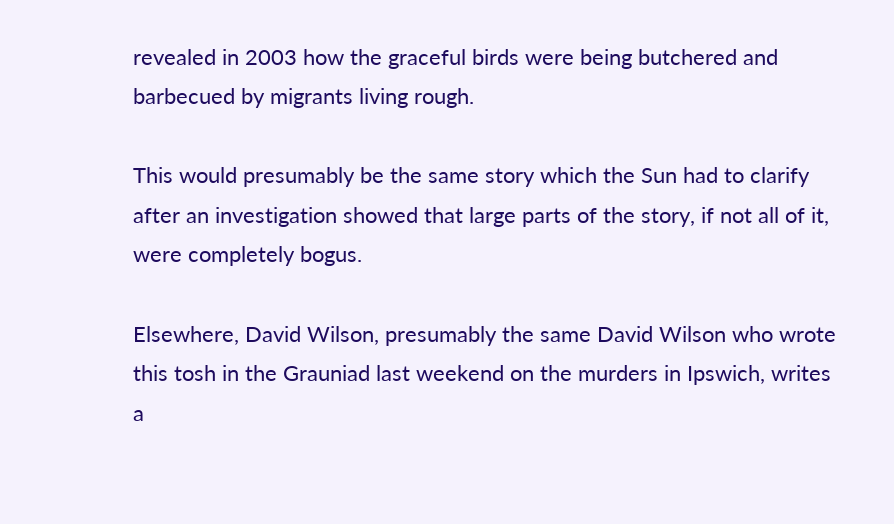revealed in 2003 how the graceful birds were being butchered and barbecued by migrants living rough.

This would presumably be the same story which the Sun had to clarify after an investigation showed that large parts of the story, if not all of it, were completely bogus.

Elsewhere, David Wilson, presumably the same David Wilson who wrote this tosh in the Grauniad last weekend on the murders in Ipswich, writes a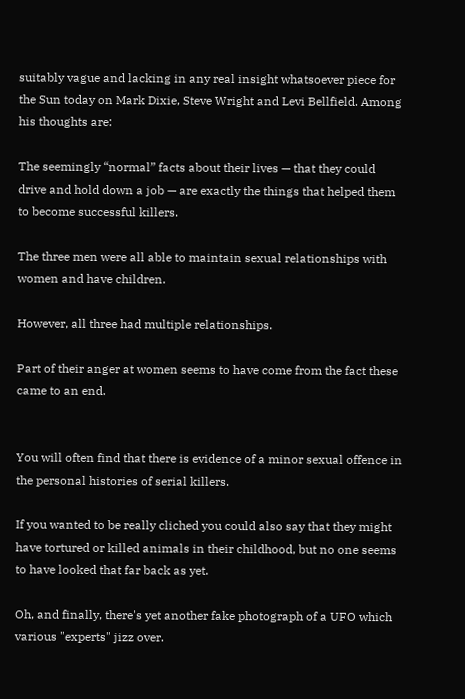suitably vague and lacking in any real insight whatsoever piece for the Sun today on Mark Dixie, Steve Wright and Levi Bellfield. Among his thoughts are:

The seemingly “normal” facts about their lives — that they could drive and hold down a job — are exactly the things that helped them to become successful killers.

The three men were all able to maintain sexual relationships with women and have children.

However, all three had multiple relationships.

Part of their anger at women seems to have come from the fact these came to an end.


You will often find that there is evidence of a minor sexual offence in the personal histories of serial killers.

If you wanted to be really cliched you could also say that they might have tortured or killed animals in their childhood, but no one seems to have looked that far back as yet.

Oh, and finally, there's yet another fake photograph of a UFO which various "experts" jizz over.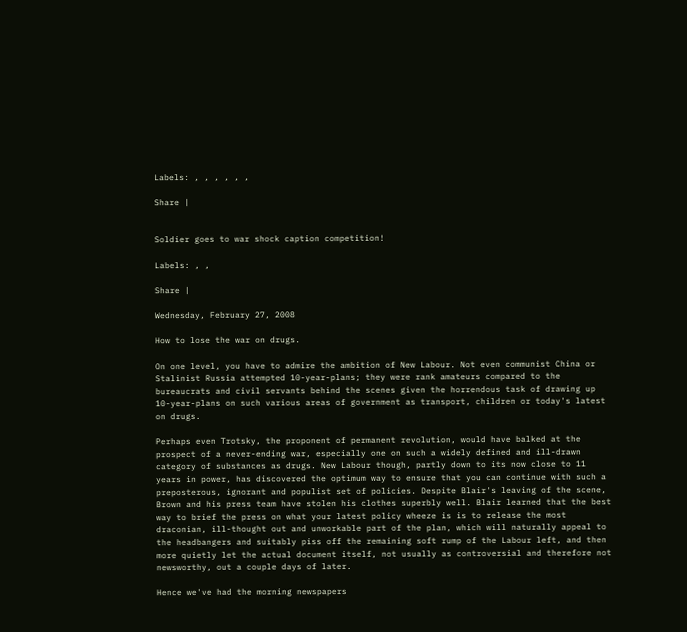Labels: , , , , , ,

Share |


Soldier goes to war shock caption competition!

Labels: , ,

Share |

Wednesday, February 27, 2008

How to lose the war on drugs.

On one level, you have to admire the ambition of New Labour. Not even communist China or Stalinist Russia attempted 10-year-plans; they were rank amateurs compared to the bureaucrats and civil servants behind the scenes given the horrendous task of drawing up 10-year-plans on such various areas of government as transport, children or today's latest on drugs.

Perhaps even Trotsky, the proponent of permanent revolution, would have balked at the prospect of a never-ending war, especially one on such a widely defined and ill-drawn category of substances as drugs. New Labour though, partly down to its now close to 11 years in power, has discovered the optimum way to ensure that you can continue with such a preposterous, ignorant and populist set of policies. Despite Blair's leaving of the scene, Brown and his press team have stolen his clothes superbly well. Blair learned that the best way to brief the press on what your latest policy wheeze is is to release the most draconian, ill-thought out and unworkable part of the plan, which will naturally appeal to the headbangers and suitably piss off the remaining soft rump of the Labour left, and then more quietly let the actual document itself, not usually as controversial and therefore not newsworthy, out a couple days of later.

Hence we've had the morning newspapers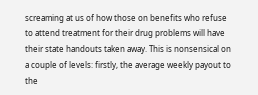screaming at us of how those on benefits who refuse to attend treatment for their drug problems will have their state handouts taken away. This is nonsensical on a couple of levels: firstly, the average weekly payout to the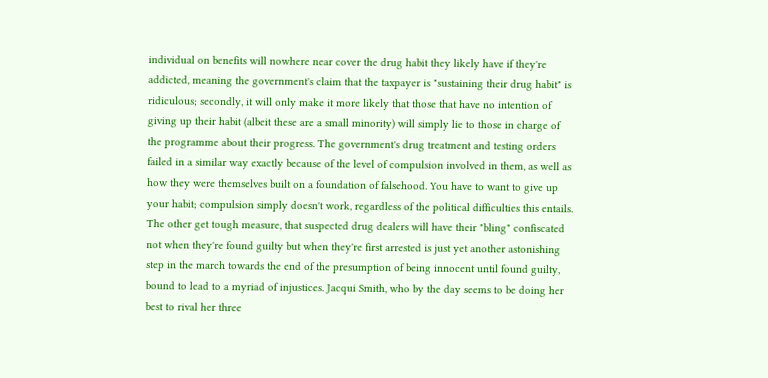individual on benefits will nowhere near cover the drug habit they likely have if they're addicted, meaning the government's claim that the taxpayer is "sustaining their drug habit" is ridiculous; secondly, it will only make it more likely that those that have no intention of giving up their habit (albeit these are a small minority) will simply lie to those in charge of the programme about their progress. The government's drug treatment and testing orders failed in a similar way exactly because of the level of compulsion involved in them, as well as how they were themselves built on a foundation of falsehood. You have to want to give up your habit; compulsion simply doesn't work, regardless of the political difficulties this entails. The other get tough measure, that suspected drug dealers will have their "bling" confiscated not when they're found guilty but when they're first arrested is just yet another astonishing step in the march towards the end of the presumption of being innocent until found guilty, bound to lead to a myriad of injustices. Jacqui Smith, who by the day seems to be doing her best to rival her three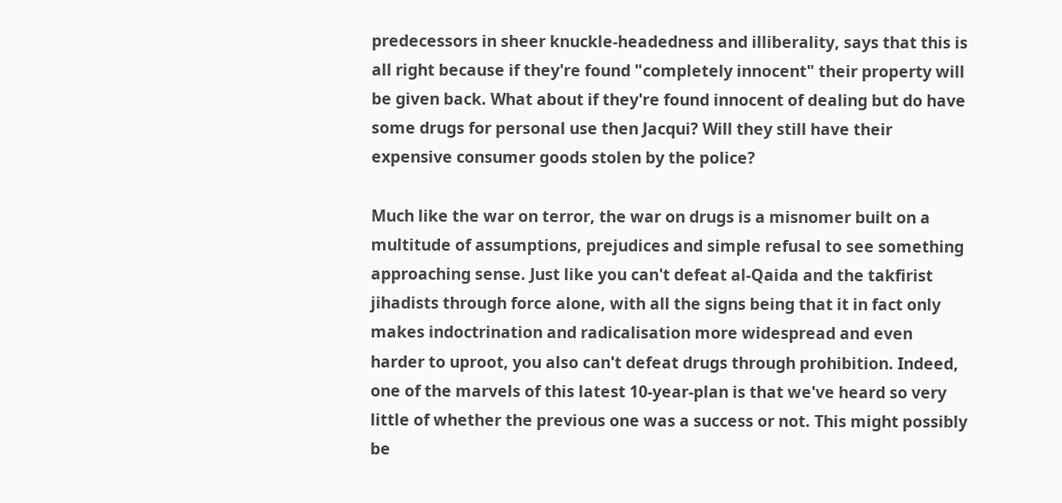predecessors in sheer knuckle-headedness and illiberality, says that this is all right because if they're found "completely innocent" their property will be given back. What about if they're found innocent of dealing but do have some drugs for personal use then Jacqui? Will they still have their expensive consumer goods stolen by the police?

Much like the war on terror, the war on drugs is a misnomer built on a multitude of assumptions, prejudices and simple refusal to see something approaching sense. Just like you can't defeat al-Qaida and the takfirist jihadists through force alone, with all the signs being that it in fact only makes indoctrination and radicalisation more widespread and even harder to uproot, you also can't defeat drugs through prohibition. Indeed, one of the marvels of this latest 10-year-plan is that we've heard so very little of whether the previous one was a success or not. This might possibly be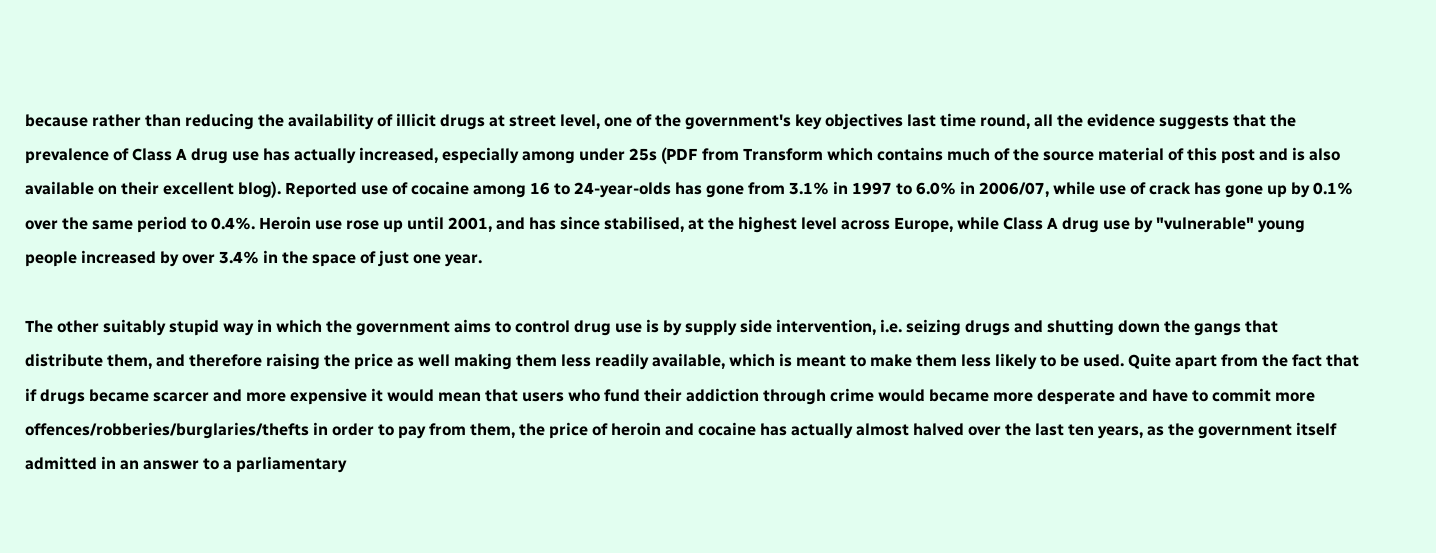because rather than reducing the availability of illicit drugs at street level, one of the government's key objectives last time round, all the evidence suggests that the prevalence of Class A drug use has actually increased, especially among under 25s (PDF from Transform which contains much of the source material of this post and is also available on their excellent blog). Reported use of cocaine among 16 to 24-year-olds has gone from 3.1% in 1997 to 6.0% in 2006/07, while use of crack has gone up by 0.1% over the same period to 0.4%. Heroin use rose up until 2001, and has since stabilised, at the highest level across Europe, while Class A drug use by "vulnerable" young people increased by over 3.4% in the space of just one year.

The other suitably stupid way in which the government aims to control drug use is by supply side intervention, i.e. seizing drugs and shutting down the gangs that distribute them, and therefore raising the price as well making them less readily available, which is meant to make them less likely to be used. Quite apart from the fact that if drugs became scarcer and more expensive it would mean that users who fund their addiction through crime would became more desperate and have to commit more offences/robberies/burglaries/thefts in order to pay from them, the price of heroin and cocaine has actually almost halved over the last ten years, as the government itself admitted in an answer to a parliamentary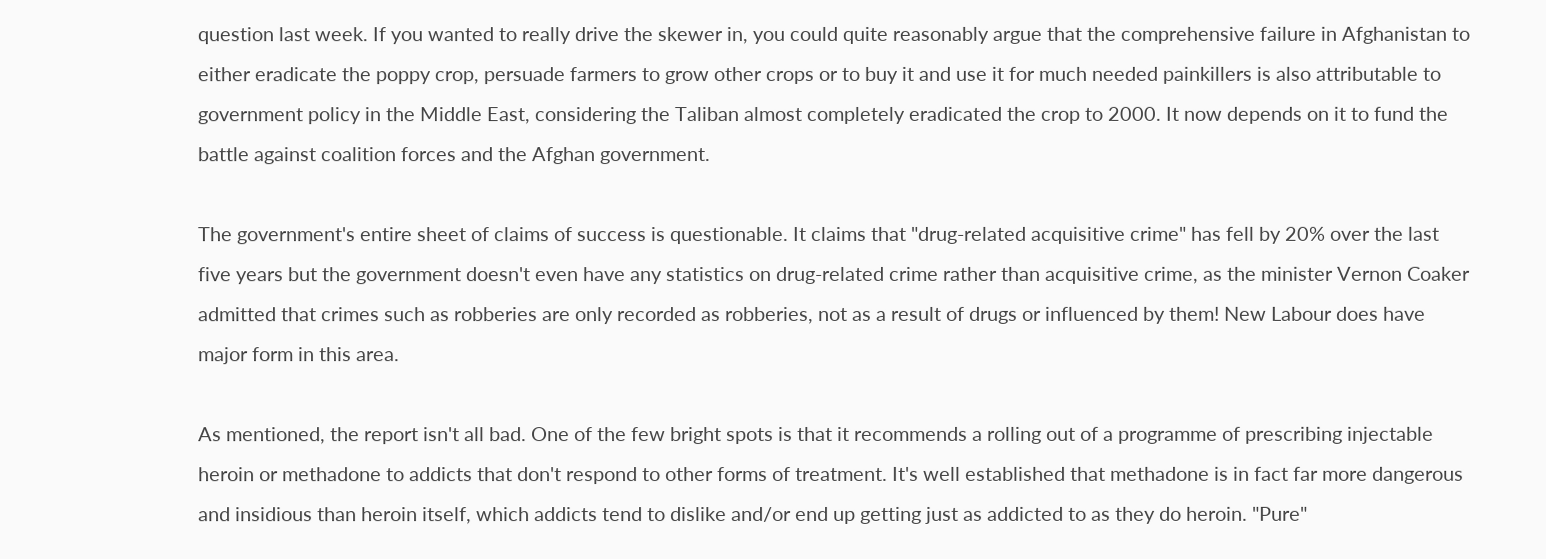question last week. If you wanted to really drive the skewer in, you could quite reasonably argue that the comprehensive failure in Afghanistan to either eradicate the poppy crop, persuade farmers to grow other crops or to buy it and use it for much needed painkillers is also attributable to government policy in the Middle East, considering the Taliban almost completely eradicated the crop to 2000. It now depends on it to fund the battle against coalition forces and the Afghan government.

The government's entire sheet of claims of success is questionable. It claims that "drug-related acquisitive crime" has fell by 20% over the last five years but the government doesn't even have any statistics on drug-related crime rather than acquisitive crime, as the minister Vernon Coaker admitted that crimes such as robberies are only recorded as robberies, not as a result of drugs or influenced by them! New Labour does have major form in this area.

As mentioned, the report isn't all bad. One of the few bright spots is that it recommends a rolling out of a programme of prescribing injectable heroin or methadone to addicts that don't respond to other forms of treatment. It's well established that methadone is in fact far more dangerous and insidious than heroin itself, which addicts tend to dislike and/or end up getting just as addicted to as they do heroin. "Pure"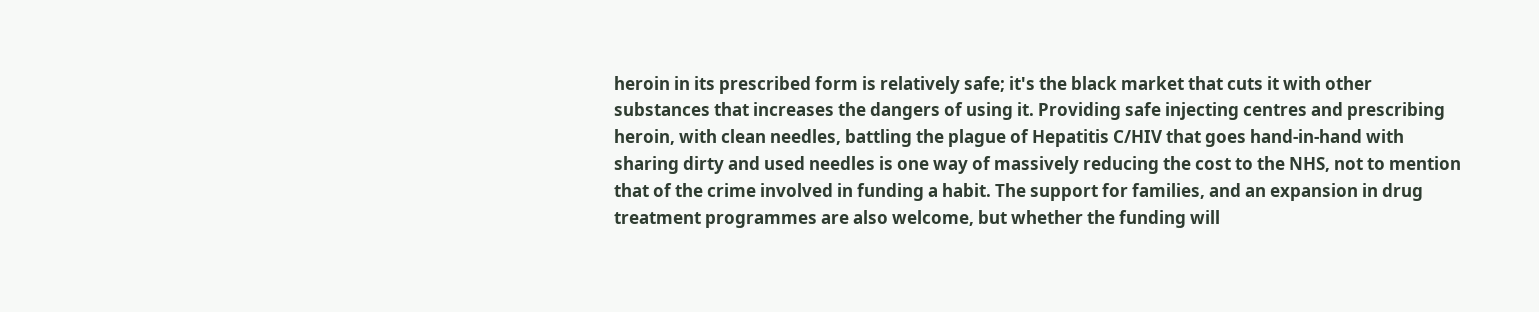heroin in its prescribed form is relatively safe; it's the black market that cuts it with other substances that increases the dangers of using it. Providing safe injecting centres and prescribing heroin, with clean needles, battling the plague of Hepatitis C/HIV that goes hand-in-hand with sharing dirty and used needles is one way of massively reducing the cost to the NHS, not to mention that of the crime involved in funding a habit. The support for families, and an expansion in drug treatment programmes are also welcome, but whether the funding will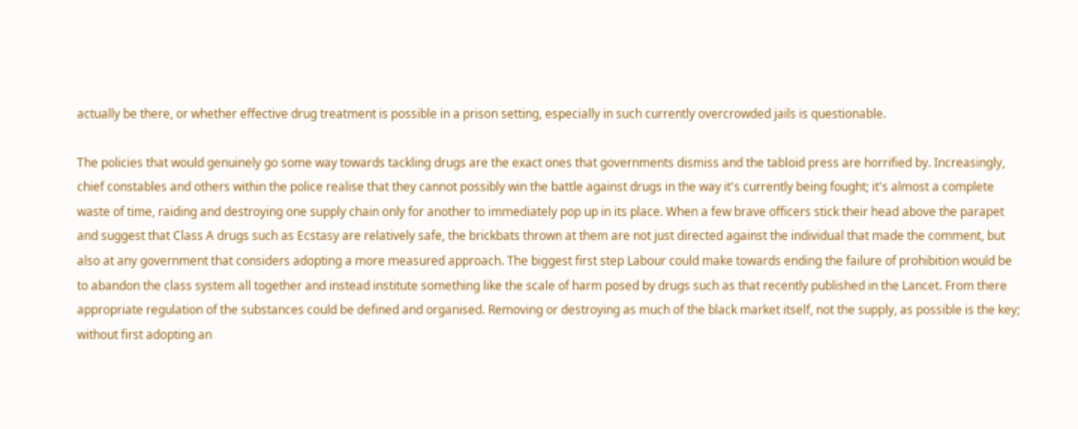actually be there, or whether effective drug treatment is possible in a prison setting, especially in such currently overcrowded jails is questionable.

The policies that would genuinely go some way towards tackling drugs are the exact ones that governments dismiss and the tabloid press are horrified by. Increasingly, chief constables and others within the police realise that they cannot possibly win the battle against drugs in the way it's currently being fought; it's almost a complete waste of time, raiding and destroying one supply chain only for another to immediately pop up in its place. When a few brave officers stick their head above the parapet and suggest that Class A drugs such as Ecstasy are relatively safe, the brickbats thrown at them are not just directed against the individual that made the comment, but also at any government that considers adopting a more measured approach. The biggest first step Labour could make towards ending the failure of prohibition would be to abandon the class system all together and instead institute something like the scale of harm posed by drugs such as that recently published in the Lancet. From there appropriate regulation of the substances could be defined and organised. Removing or destroying as much of the black market itself, not the supply, as possible is the key; without first adopting an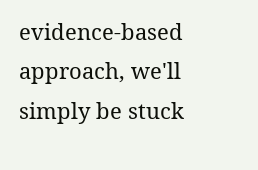evidence-based approach, we'll simply be stuck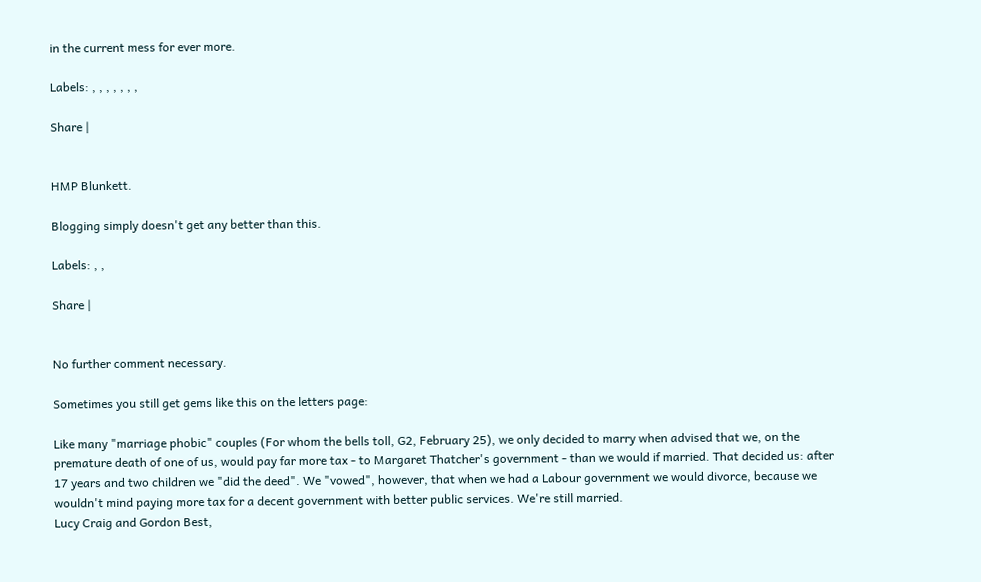in the current mess for ever more.

Labels: , , , , , , ,

Share |


HMP Blunkett.

Blogging simply doesn't get any better than this.

Labels: , ,

Share |


No further comment necessary.

Sometimes you still get gems like this on the letters page:

Like many "marriage phobic" couples (For whom the bells toll, G2, February 25), we only decided to marry when advised that we, on the premature death of one of us, would pay far more tax - to Margaret Thatcher's government - than we would if married. That decided us: after 17 years and two children we "did the deed". We "vowed", however, that when we had a Labour government we would divorce, because we wouldn't mind paying more tax for a decent government with better public services. We're still married.
Lucy Craig and Gordon Best,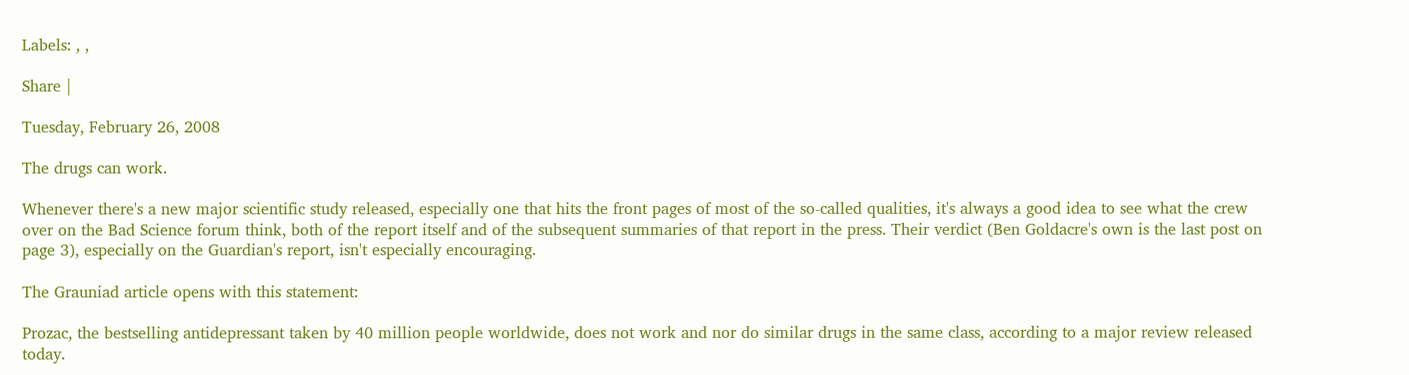Labels: , ,

Share |

Tuesday, February 26, 2008

The drugs can work.

Whenever there's a new major scientific study released, especially one that hits the front pages of most of the so-called qualities, it's always a good idea to see what the crew over on the Bad Science forum think, both of the report itself and of the subsequent summaries of that report in the press. Their verdict (Ben Goldacre's own is the last post on page 3), especially on the Guardian's report, isn't especially encouraging.

The Grauniad article opens with this statement:

Prozac, the bestselling antidepressant taken by 40 million people worldwide, does not work and nor do similar drugs in the same class, according to a major review released today.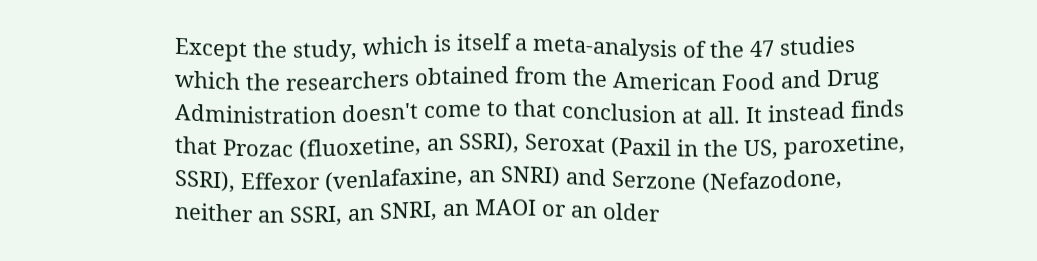Except the study, which is itself a meta-analysis of the 47 studies which the researchers obtained from the American Food and Drug Administration doesn't come to that conclusion at all. It instead finds that Prozac (fluoxetine, an SSRI), Seroxat (Paxil in the US, paroxetine, SSRI), Effexor (venlafaxine, an SNRI) and Serzone (Nefazodone, neither an SSRI, an SNRI, an MAOI or an older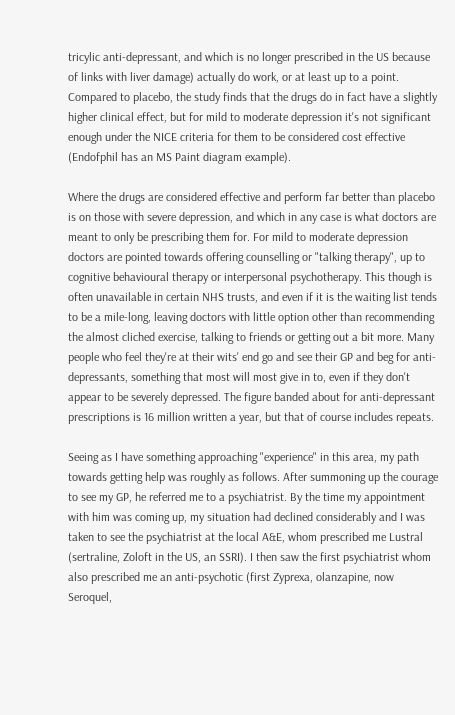tricylic anti-depressant, and which is no longer prescribed in the US because of links with liver damage) actually do work, or at least up to a point. Compared to placebo, the study finds that the drugs do in fact have a slightly higher clinical effect, but for mild to moderate depression it's not significant enough under the NICE criteria for them to be considered cost effective (Endofphil has an MS Paint diagram example).

Where the drugs are considered effective and perform far better than placebo is on those with severe depression, and which in any case is what doctors are meant to only be prescribing them for. For mild to moderate depression doctors are pointed towards offering counselling or "talking therapy", up to cognitive behavioural therapy or interpersonal psychotherapy. This though is often unavailable in certain NHS trusts, and even if it is the waiting list tends to be a mile-long, leaving doctors with little option other than recommending the almost cliched exercise, talking to friends or getting out a bit more. Many people who feel they're at their wits' end go and see their GP and beg for anti-depressants, something that most will most give in to, even if they don't appear to be severely depressed. The figure banded about for anti-depressant prescriptions is 16 million written a year, but that of course includes repeats.

Seeing as I have something approaching "experience" in this area, my path towards getting help was roughly as follows. After summoning up the courage to see my GP, he referred me to a psychiatrist. By the time my appointment with him was coming up, my situation had declined considerably and I was taken to see the psychiatrist at the local A&E, whom prescribed me Lustral (sertraline, Zoloft in the US, an SSRI). I then saw the first psychiatrist whom also prescribed me an anti-psychotic (first Zyprexa, olanzapine, now Seroquel,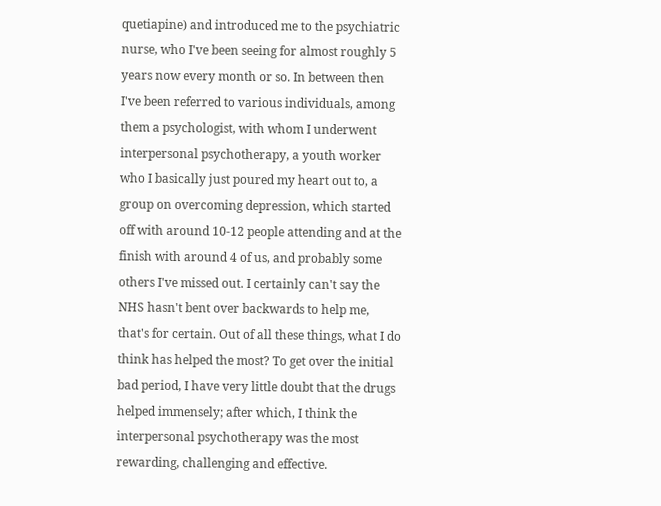quetiapine) and introduced me to the psychiatric nurse, who I've been seeing for almost roughly 5 years now every month or so. In between then I've been referred to various individuals, among them a psychologist, with whom I underwent interpersonal psychotherapy, a youth worker who I basically just poured my heart out to, a group on overcoming depression, which started off with around 10-12 people attending and at the finish with around 4 of us, and probably some others I've missed out. I certainly can't say the NHS hasn't bent over backwards to help me, that's for certain. Out of all these things, what I do think has helped the most? To get over the initial bad period, I have very little doubt that the drugs helped immensely; after which, I think the interpersonal psychotherapy was the most rewarding, challenging and effective.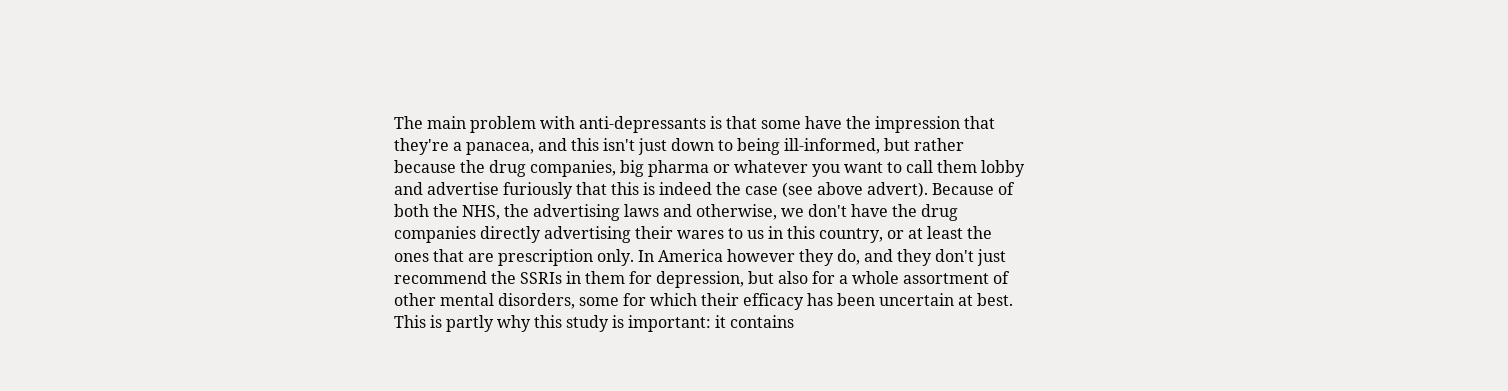The main problem with anti-depressants is that some have the impression that they're a panacea, and this isn't just down to being ill-informed, but rather because the drug companies, big pharma or whatever you want to call them lobby and advertise furiously that this is indeed the case (see above advert). Because of both the NHS, the advertising laws and otherwise, we don't have the drug companies directly advertising their wares to us in this country, or at least the ones that are prescription only. In America however they do, and they don't just recommend the SSRIs in them for depression, but also for a whole assortment of other mental disorders, some for which their efficacy has been uncertain at best. This is partly why this study is important: it contains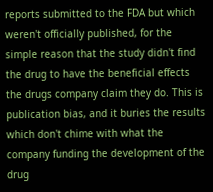reports submitted to the FDA but which weren't officially published, for the simple reason that the study didn't find the drug to have the beneficial effects the drugs company claim they do. This is publication bias, and it buries the results which don't chime with what the company funding the development of the drug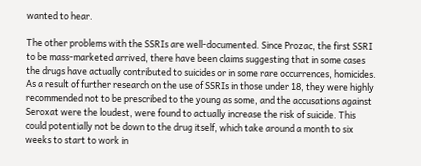wanted to hear.

The other problems with the SSRIs are well-documented. Since Prozac, the first SSRI to be mass-marketed arrived, there have been claims suggesting that in some cases the drugs have actually contributed to suicides or in some rare occurrences, homicides. As a result of further research on the use of SSRIs in those under 18, they were highly recommended not to be prescribed to the young as some, and the accusations against Seroxat were the loudest, were found to actually increase the risk of suicide. This could potentially not be down to the drug itself, which take around a month to six weeks to start to work in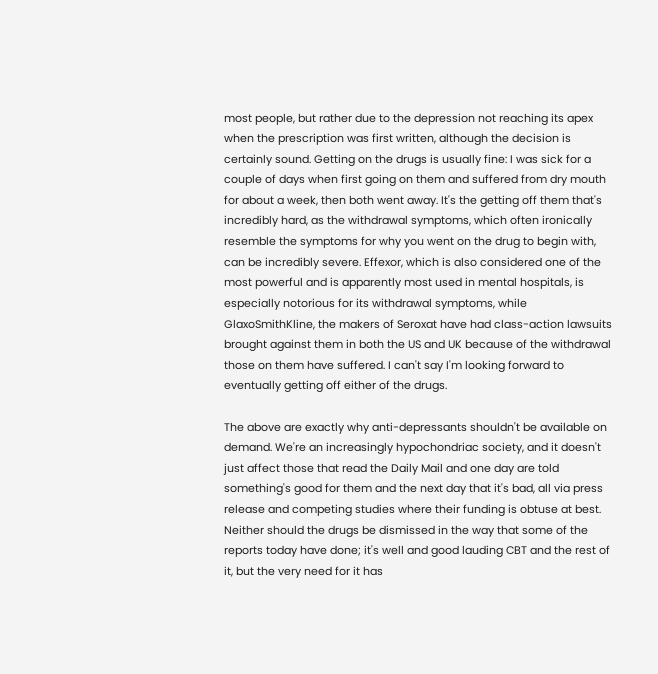most people, but rather due to the depression not reaching its apex when the prescription was first written, although the decision is certainly sound. Getting on the drugs is usually fine: I was sick for a couple of days when first going on them and suffered from dry mouth for about a week, then both went away. It's the getting off them that's incredibly hard, as the withdrawal symptoms, which often ironically resemble the symptoms for why you went on the drug to begin with, can be incredibly severe. Effexor, which is also considered one of the most powerful and is apparently most used in mental hospitals, is especially notorious for its withdrawal symptoms, while GlaxoSmithKline, the makers of Seroxat have had class-action lawsuits brought against them in both the US and UK because of the withdrawal those on them have suffered. I can't say I'm looking forward to eventually getting off either of the drugs.

The above are exactly why anti-depressants shouldn't be available on demand. We're an increasingly hypochondriac society, and it doesn't just affect those that read the Daily Mail and one day are told something's good for them and the next day that it's bad, all via press release and competing studies where their funding is obtuse at best. Neither should the drugs be dismissed in the way that some of the reports today have done; it's well and good lauding CBT and the rest of it, but the very need for it has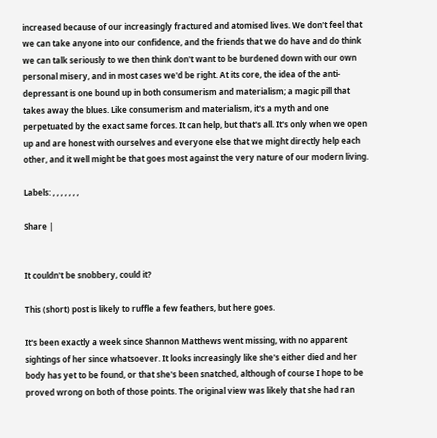increased because of our increasingly fractured and atomised lives. We don't feel that we can take anyone into our confidence, and the friends that we do have and do think we can talk seriously to we then think don't want to be burdened down with our own personal misery, and in most cases we'd be right. At its core, the idea of the anti-depressant is one bound up in both consumerism and materialism; a magic pill that takes away the blues. Like consumerism and materialism, it's a myth and one perpetuated by the exact same forces. It can help, but that's all. It's only when we open up and are honest with ourselves and everyone else that we might directly help each other, and it well might be that goes most against the very nature of our modern living.

Labels: , , , , , , ,

Share |


It couldn't be snobbery, could it?

This (short) post is likely to ruffle a few feathers, but here goes.

It's been exactly a week since Shannon Matthews went missing, with no apparent sightings of her since whatsoever. It looks increasingly like she's either died and her body has yet to be found, or that she's been snatched, although of course I hope to be proved wrong on both of those points. The original view was likely that she had ran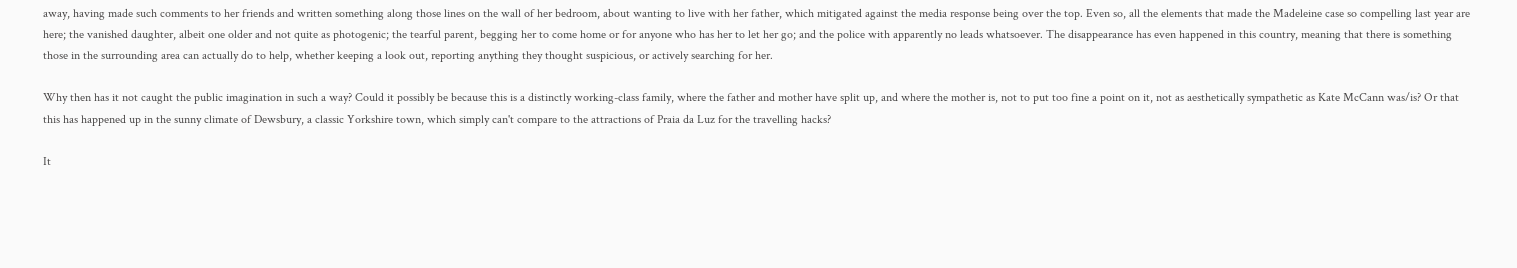away, having made such comments to her friends and written something along those lines on the wall of her bedroom, about wanting to live with her father, which mitigated against the media response being over the top. Even so, all the elements that made the Madeleine case so compelling last year are here; the vanished daughter, albeit one older and not quite as photogenic; the tearful parent, begging her to come home or for anyone who has her to let her go; and the police with apparently no leads whatsoever. The disappearance has even happened in this country, meaning that there is something those in the surrounding area can actually do to help, whether keeping a look out, reporting anything they thought suspicious, or actively searching for her.

Why then has it not caught the public imagination in such a way? Could it possibly be because this is a distinctly working-class family, where the father and mother have split up, and where the mother is, not to put too fine a point on it, not as aesthetically sympathetic as Kate McCann was/is? Or that this has happened up in the sunny climate of Dewsbury, a classic Yorkshire town, which simply can't compare to the attractions of Praia da Luz for the travelling hacks?

It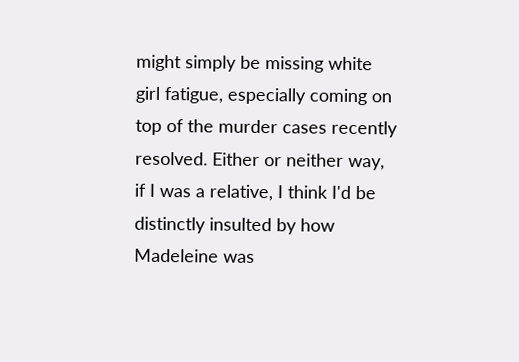might simply be missing white girl fatigue, especially coming on top of the murder cases recently resolved. Either or neither way, if I was a relative, I think I'd be distinctly insulted by how Madeleine was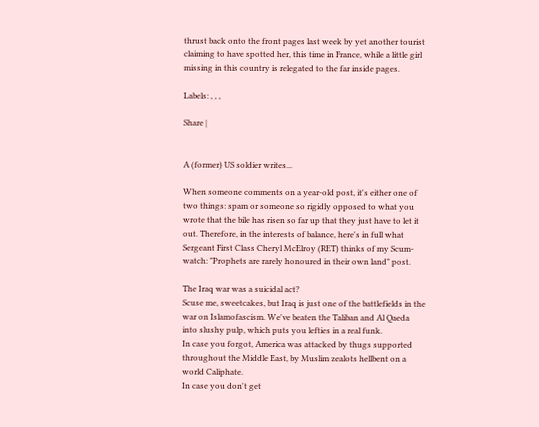thrust back onto the front pages last week by yet another tourist claiming to have spotted her, this time in France, while a little girl missing in this country is relegated to the far inside pages.

Labels: , , ,

Share |


A (former) US soldier writes...

When someone comments on a year-old post, it's either one of two things: spam or someone so rigidly opposed to what you wrote that the bile has risen so far up that they just have to let it out. Therefore, in the interests of balance, here's in full what Sergeant First Class Cheryl McElroy (RET) thinks of my Scum-watch: "Prophets are rarely honoured in their own land" post.

The Iraq war was a suicidal act?
Scuse me, sweetcakes, but Iraq is just one of the battlefields in the war on Islamofascism. We've beaten the Taliban and Al Qaeda into slushy pulp, which puts you lefties in a real funk.
In case you forgot, America was attacked by thugs supported throughout the Middle East, by Muslim zealots hellbent on a world Caliphate.
In case you don't get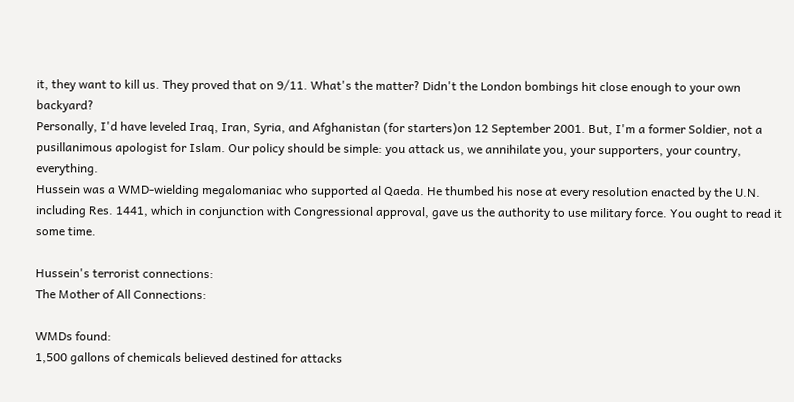it, they want to kill us. They proved that on 9/11. What's the matter? Didn't the London bombings hit close enough to your own backyard?
Personally, I'd have leveled Iraq, Iran, Syria, and Afghanistan (for starters)on 12 September 2001. But, I'm a former Soldier, not a pusillanimous apologist for Islam. Our policy should be simple: you attack us, we annihilate you, your supporters, your country, everything.
Hussein was a WMD-wielding megalomaniac who supported al Qaeda. He thumbed his nose at every resolution enacted by the U.N. including Res. 1441, which in conjunction with Congressional approval, gave us the authority to use military force. You ought to read it some time.

Hussein's terrorist connections:
The Mother of All Connections:

WMDs found:
1,500 gallons of chemicals believed destined for attacks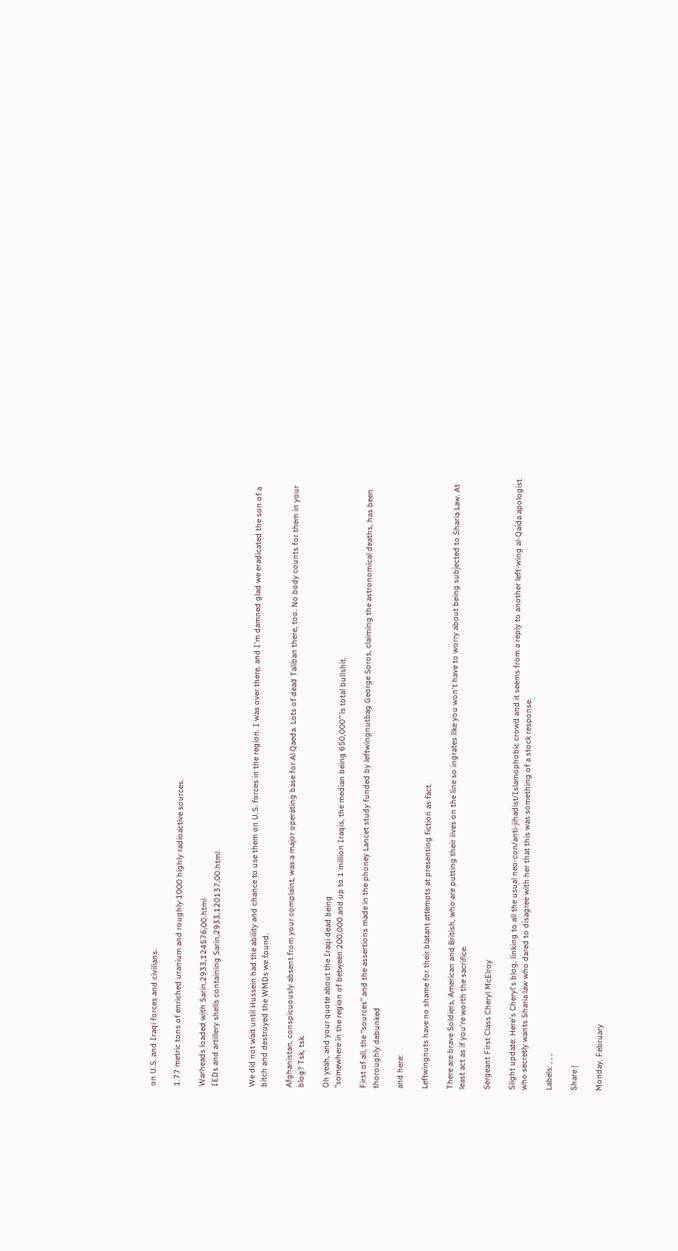on U.S. and Iraqi forces and civilians.

1.77 metric tons of enriched uranium and roughly 1000 highly radioactive sources.

Warheads loaded with Sarin,2933,124576,00.html
IEDs and artillery shells containing Sarin,2933,120137,00.html


We did not wait until Hussein had the ability and chance to use them on U.S. forces in the region. I was over there, and I'm damned glad we eradicated the son of a bitch and destroyed the WMDs we found.

Afghanistan, conspicuously absent from your complaint, was a major operating base for Al Qaeda. Lots of dead Taliban there, too. No body counts for them in your blog? Tsk, tsk.

Oh yeah, and your quote about the Iraqi dead being
"somewhere in the region of between 200,000 and up to 1 million Iraqis, the median being 650,000" is total bullshit.

First of all, the “sources” and the assertions made in the phoney Lancet study funded by leftwingnutbag George Soros, claiming the astronomical deaths, has been thoroughly debunked

and here:

Leftwingnuts have no shame for their blatant attempts at presenting fiction as fact.

There are brave Soldiers, American and British, who are putting their lives on the line so ingrates like you won't have to worry about being subjected to Sharia Law. At least act as if you're worth the sacrifice.

Sergeant First Class Cheryl McElroy

Slight update: Here's Cheryl's blog, linking to all the usual neo-con/anti-jihadist/Islamophobic crowd and it seems from a reply to another left-wing al-Qaida apologist who secretly wants Sharia law who dared to disagree with her that this was something of a stock response.

Labels: , , ,

Share |

Monday, February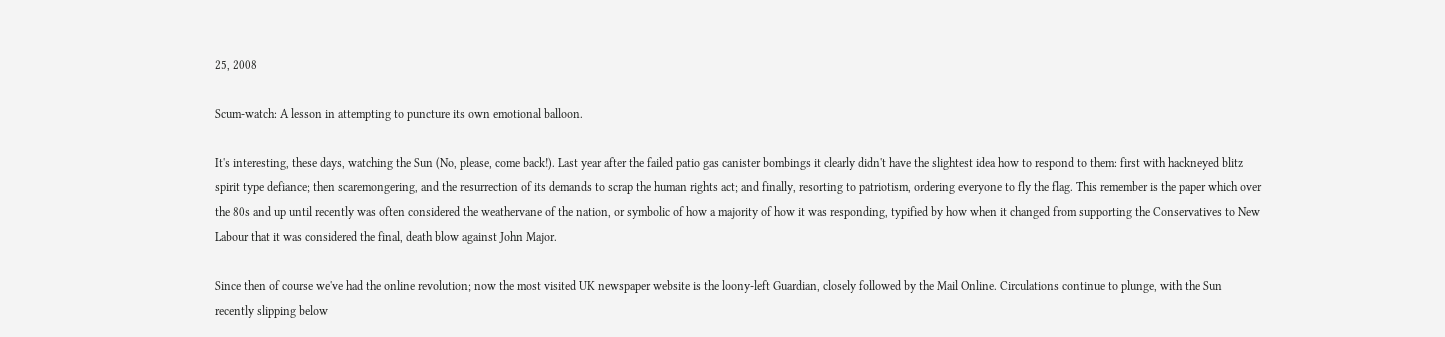25, 2008

Scum-watch: A lesson in attempting to puncture its own emotional balloon.

It's interesting, these days, watching the Sun (No, please, come back!). Last year after the failed patio gas canister bombings it clearly didn't have the slightest idea how to respond to them: first with hackneyed blitz spirit type defiance; then scaremongering, and the resurrection of its demands to scrap the human rights act; and finally, resorting to patriotism, ordering everyone to fly the flag. This remember is the paper which over the 80s and up until recently was often considered the weathervane of the nation, or symbolic of how a majority of how it was responding, typified by how when it changed from supporting the Conservatives to New Labour that it was considered the final, death blow against John Major.

Since then of course we've had the online revolution; now the most visited UK newspaper website is the loony-left Guardian, closely followed by the Mail Online. Circulations continue to plunge, with the Sun recently slipping below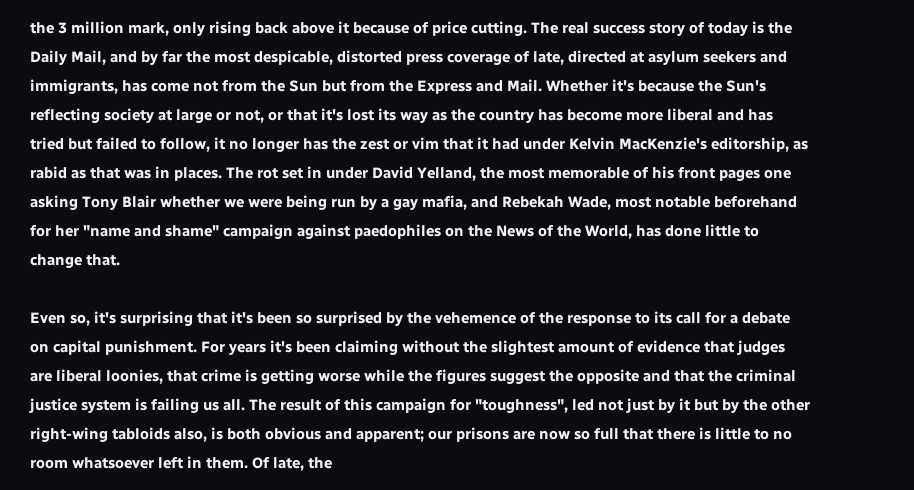the 3 million mark, only rising back above it because of price cutting. The real success story of today is the Daily Mail, and by far the most despicable, distorted press coverage of late, directed at asylum seekers and immigrants, has come not from the Sun but from the Express and Mail. Whether it's because the Sun's reflecting society at large or not, or that it's lost its way as the country has become more liberal and has tried but failed to follow, it no longer has the zest or vim that it had under Kelvin MacKenzie's editorship, as rabid as that was in places. The rot set in under David Yelland, the most memorable of his front pages one asking Tony Blair whether we were being run by a gay mafia, and Rebekah Wade, most notable beforehand for her "name and shame" campaign against paedophiles on the News of the World, has done little to change that.

Even so, it's surprising that it's been so surprised by the vehemence of the response to its call for a debate on capital punishment. For years it's been claiming without the slightest amount of evidence that judges are liberal loonies, that crime is getting worse while the figures suggest the opposite and that the criminal justice system is failing us all. The result of this campaign for "toughness", led not just by it but by the other right-wing tabloids also, is both obvious and apparent; our prisons are now so full that there is little to no room whatsoever left in them. Of late, the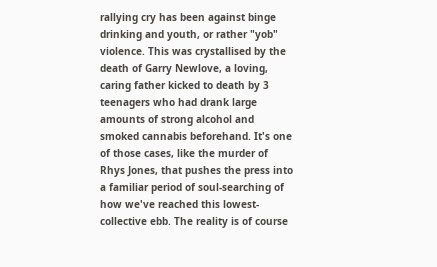rallying cry has been against binge drinking and youth, or rather "yob" violence. This was crystallised by the death of Garry Newlove, a loving, caring father kicked to death by 3 teenagers who had drank large amounts of strong alcohol and smoked cannabis beforehand. It's one of those cases, like the murder of Rhys Jones, that pushes the press into a familiar period of soul-searching of how we've reached this lowest-collective ebb. The reality is of course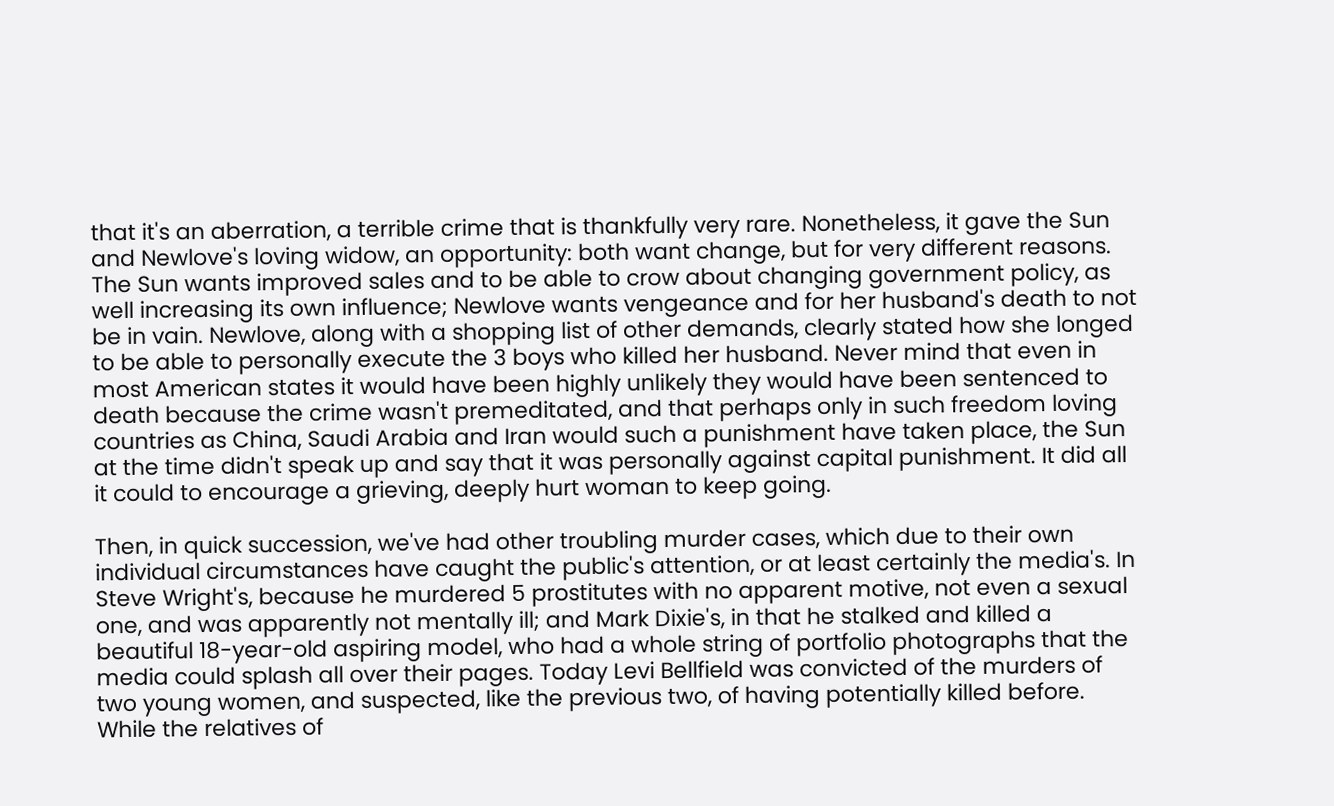that it's an aberration, a terrible crime that is thankfully very rare. Nonetheless, it gave the Sun and Newlove's loving widow, an opportunity: both want change, but for very different reasons. The Sun wants improved sales and to be able to crow about changing government policy, as well increasing its own influence; Newlove wants vengeance and for her husband's death to not be in vain. Newlove, along with a shopping list of other demands, clearly stated how she longed to be able to personally execute the 3 boys who killed her husband. Never mind that even in most American states it would have been highly unlikely they would have been sentenced to death because the crime wasn't premeditated, and that perhaps only in such freedom loving countries as China, Saudi Arabia and Iran would such a punishment have taken place, the Sun at the time didn't speak up and say that it was personally against capital punishment. It did all it could to encourage a grieving, deeply hurt woman to keep going.

Then, in quick succession, we've had other troubling murder cases, which due to their own individual circumstances have caught the public's attention, or at least certainly the media's. In Steve Wright's, because he murdered 5 prostitutes with no apparent motive, not even a sexual one, and was apparently not mentally ill; and Mark Dixie's, in that he stalked and killed a beautiful 18-year-old aspiring model, who had a whole string of portfolio photographs that the media could splash all over their pages. Today Levi Bellfield was convicted of the murders of two young women, and suspected, like the previous two, of having potentially killed before. While the relatives of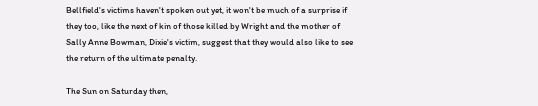Bellfield's victims haven't spoken out yet, it won't be much of a surprise if they too, like the next of kin of those killed by Wright and the mother of Sally Anne Bowman, Dixie's victim, suggest that they would also like to see the return of the ultimate penalty.

The Sun on Saturday then,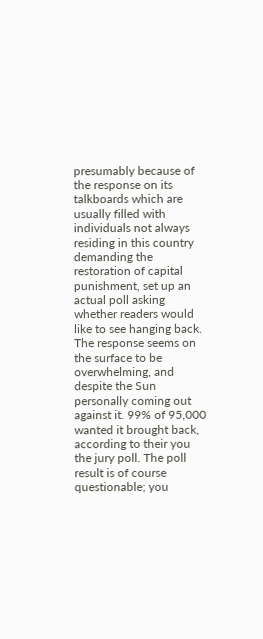presumably because of the response on its talkboards which are usually filled with individuals not always residing in this country demanding the restoration of capital punishment, set up an actual poll asking whether readers would like to see hanging back. The response seems on the surface to be overwhelming, and despite the Sun personally coming out against it. 99% of 95,000 wanted it brought back, according to their you the jury poll. The poll result is of course questionable; you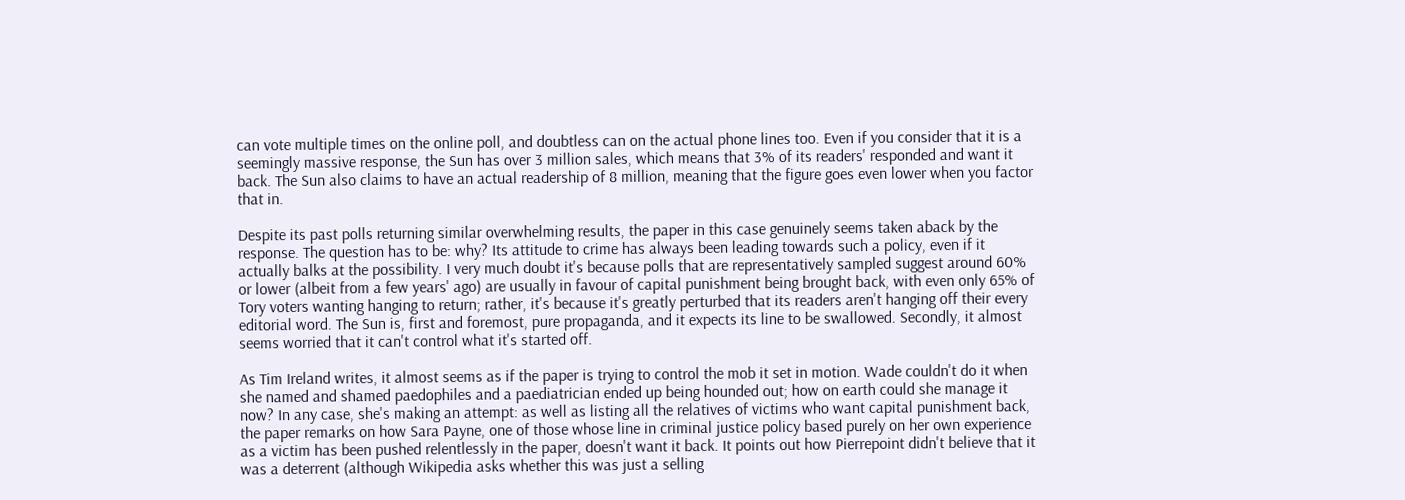can vote multiple times on the online poll, and doubtless can on the actual phone lines too. Even if you consider that it is a seemingly massive response, the Sun has over 3 million sales, which means that 3% of its readers' responded and want it back. The Sun also claims to have an actual readership of 8 million, meaning that the figure goes even lower when you factor that in.

Despite its past polls returning similar overwhelming results, the paper in this case genuinely seems taken aback by the response. The question has to be: why? Its attitude to crime has always been leading towards such a policy, even if it actually balks at the possibility. I very much doubt it's because polls that are representatively sampled suggest around 60% or lower (albeit from a few years' ago) are usually in favour of capital punishment being brought back, with even only 65% of Tory voters wanting hanging to return; rather, it's because it's greatly perturbed that its readers aren't hanging off their every editorial word. The Sun is, first and foremost, pure propaganda, and it expects its line to be swallowed. Secondly, it almost seems worried that it can't control what it's started off.

As Tim Ireland writes, it almost seems as if the paper is trying to control the mob it set in motion. Wade couldn't do it when she named and shamed paedophiles and a paediatrician ended up being hounded out; how on earth could she manage it now? In any case, she's making an attempt: as well as listing all the relatives of victims who want capital punishment back, the paper remarks on how Sara Payne, one of those whose line in criminal justice policy based purely on her own experience as a victim has been pushed relentlessly in the paper, doesn't want it back. It points out how Pierrepoint didn't believe that it was a deterrent (although Wikipedia asks whether this was just a selling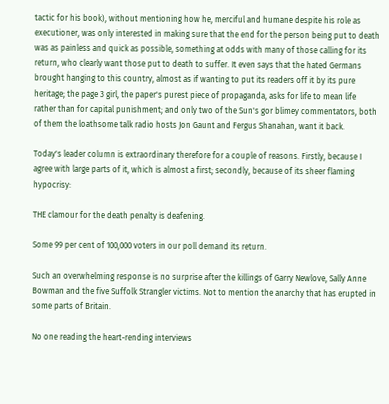tactic for his book), without mentioning how he, merciful and humane despite his role as executioner, was only interested in making sure that the end for the person being put to death was as painless and quick as possible, something at odds with many of those calling for its return, who clearly want those put to death to suffer. It even says that the hated Germans brought hanging to this country, almost as if wanting to put its readers off it by its pure heritage; the page 3 girl, the paper's purest piece of propaganda, asks for life to mean life rather than for capital punishment; and only two of the Sun's gor blimey commentators, both of them the loathsome talk radio hosts Jon Gaunt and Fergus Shanahan, want it back.

Today's leader column is extraordinary therefore for a couple of reasons. Firstly, because I agree with large parts of it, which is almost a first; secondly, because of its sheer flaming hypocrisy:

THE clamour for the death penalty is deafening.

Some 99 per cent of 100,000 voters in our poll demand its return.

Such an overwhelming response is no surprise after the killings of Garry Newlove, Sally Anne Bowman and the five Suffolk Strangler victims. Not to mention the anarchy that has erupted in some parts of Britain.

No one reading the heart-rending interviews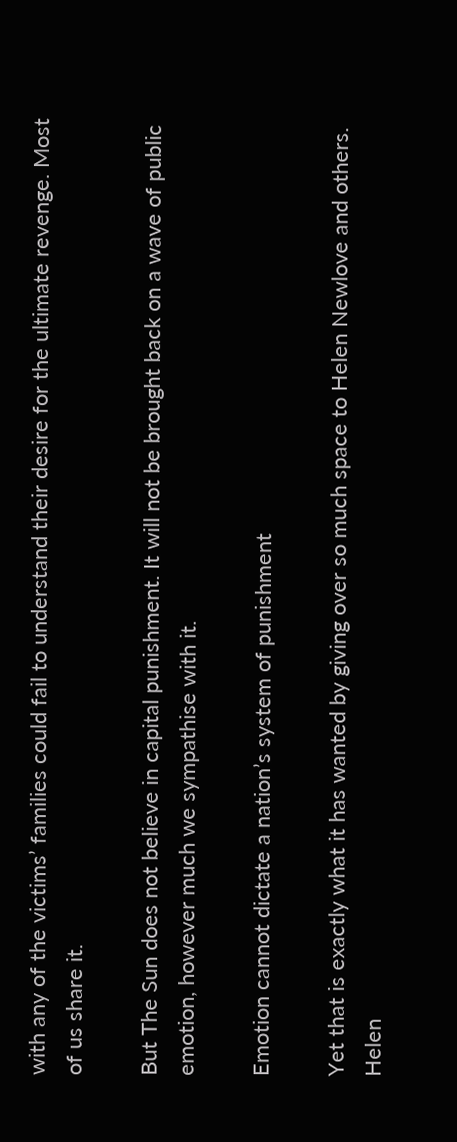with any of the victims’ families could fail to understand their desire for the ultimate revenge. Most of us share it.

But The Sun does not believe in capital punishment. It will not be brought back on a wave of public emotion, however much we sympathise with it.

Emotion cannot dictate a nation’s system of punishment

Yet that is exactly what it has wanted by giving over so much space to Helen Newlove and others. Helen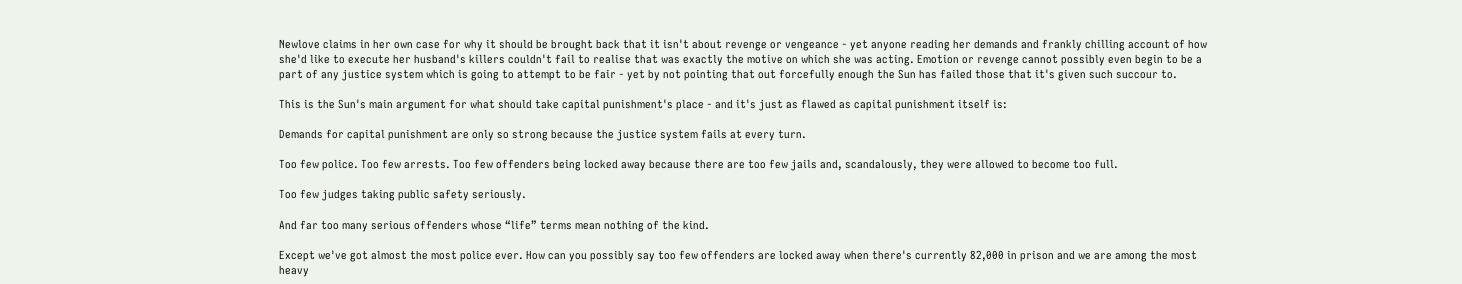Newlove claims in her own case for why it should be brought back that it isn't about revenge or vengeance - yet anyone reading her demands and frankly chilling account of how she'd like to execute her husband's killers couldn't fail to realise that was exactly the motive on which she was acting. Emotion or revenge cannot possibly even begin to be a part of any justice system which is going to attempt to be fair - yet by not pointing that out forcefully enough the Sun has failed those that it's given such succour to.

This is the Sun's main argument for what should take capital punishment's place - and it's just as flawed as capital punishment itself is:

Demands for capital punishment are only so strong because the justice system fails at every turn.

Too few police. Too few arrests. Too few offenders being locked away because there are too few jails and, scandalously, they were allowed to become too full.

Too few judges taking public safety seriously.

And far too many serious offenders whose “life” terms mean nothing of the kind.

Except we've got almost the most police ever. How can you possibly say too few offenders are locked away when there's currently 82,000 in prison and we are among the most heavy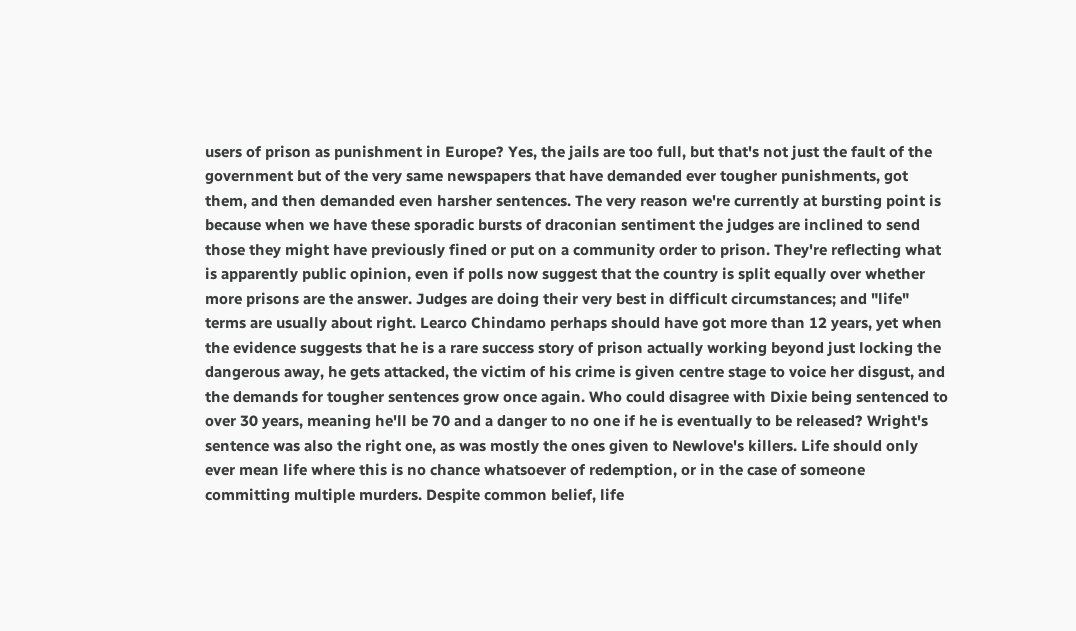users of prison as punishment in Europe? Yes, the jails are too full, but that's not just the fault of the government but of the very same newspapers that have demanded ever tougher punishments, got them, and then demanded even harsher sentences. The very reason we're currently at bursting point is because when we have these sporadic bursts of draconian sentiment the judges are inclined to send those they might have previously fined or put on a community order to prison. They're reflecting what is apparently public opinion, even if polls now suggest that the country is split equally over whether more prisons are the answer. Judges are doing their very best in difficult circumstances; and "life" terms are usually about right. Learco Chindamo perhaps should have got more than 12 years, yet when the evidence suggests that he is a rare success story of prison actually working beyond just locking the dangerous away, he gets attacked, the victim of his crime is given centre stage to voice her disgust, and the demands for tougher sentences grow once again. Who could disagree with Dixie being sentenced to over 30 years, meaning he'll be 70 and a danger to no one if he is eventually to be released? Wright's sentence was also the right one, as was mostly the ones given to Newlove's killers. Life should only ever mean life where this is no chance whatsoever of redemption, or in the case of someone committing multiple murders. Despite common belief, life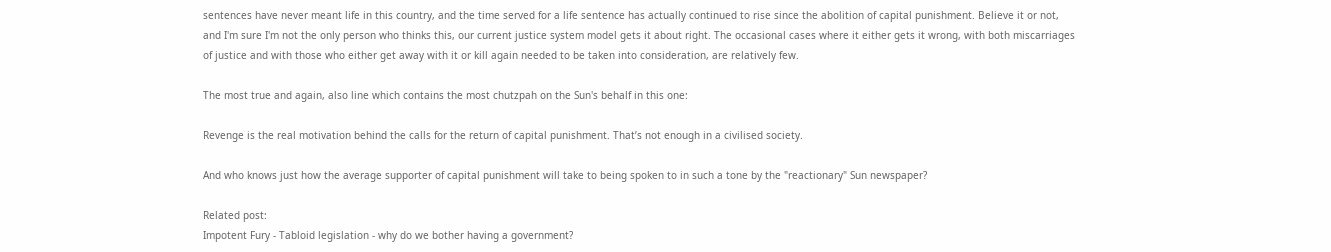sentences have never meant life in this country, and the time served for a life sentence has actually continued to rise since the abolition of capital punishment. Believe it or not, and I'm sure I'm not the only person who thinks this, our current justice system model gets it about right. The occasional cases where it either gets it wrong, with both miscarriages of justice and with those who either get away with it or kill again needed to be taken into consideration, are relatively few.

The most true and again, also line which contains the most chutzpah on the Sun's behalf in this one:

Revenge is the real motivation behind the calls for the return of capital punishment. That’s not enough in a civilised society.

And who knows just how the average supporter of capital punishment will take to being spoken to in such a tone by the "reactionary" Sun newspaper?

Related post:
Impotent Fury - Tabloid legislation - why do we bother having a government?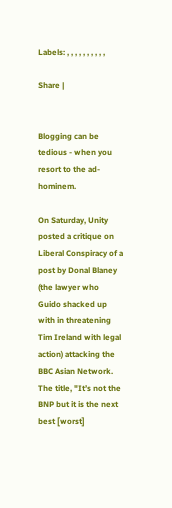Labels: , , , , , , , , , ,

Share |


Blogging can be tedious - when you resort to the ad-hominem.

On Saturday, Unity posted a critique on Liberal Conspiracy of a post by Donal Blaney (the lawyer who Guido shacked up with in threatening Tim Ireland with legal action) attacking the BBC Asian Network. The title, "It’s not the BNP but it is the next best [worst]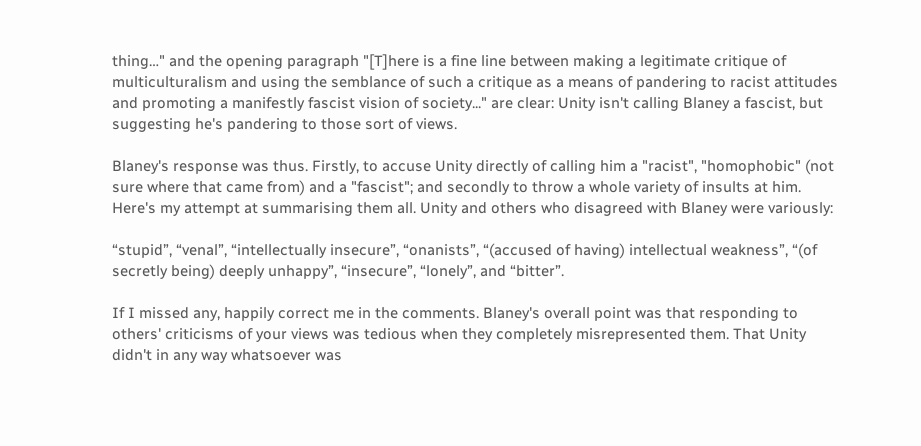thing…" and the opening paragraph "[T]here is a fine line between making a legitimate critique of multiculturalism and using the semblance of such a critique as a means of pandering to racist attitudes and promoting a manifestly fascist vision of society..." are clear: Unity isn't calling Blaney a fascist, but suggesting he's pandering to those sort of views.

Blaney's response was thus. Firstly, to accuse Unity directly of calling him a "racist", "homophobic" (not sure where that came from) and a "fascist"; and secondly to throw a whole variety of insults at him. Here's my attempt at summarising them all. Unity and others who disagreed with Blaney were variously:

“stupid”, “venal”, “intellectually insecure”, “onanists”, “(accused of having) intellectual weakness”, “(of secretly being) deeply unhappy”, “insecure”, “lonely”, and “bitter”.

If I missed any, happily correct me in the comments. Blaney's overall point was that responding to others' criticisms of your views was tedious when they completely misrepresented them. That Unity didn't in any way whatsoever was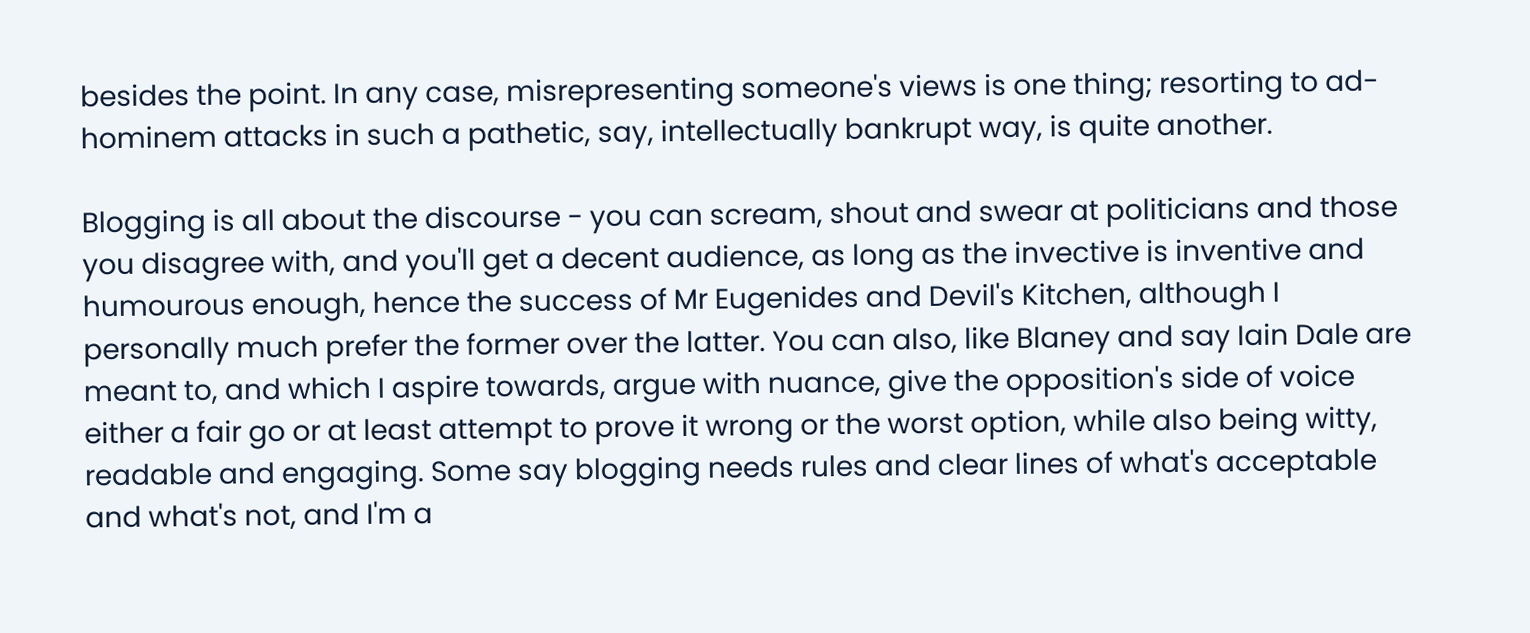besides the point. In any case, misrepresenting someone's views is one thing; resorting to ad-hominem attacks in such a pathetic, say, intellectually bankrupt way, is quite another.

Blogging is all about the discourse - you can scream, shout and swear at politicians and those you disagree with, and you'll get a decent audience, as long as the invective is inventive and humourous enough, hence the success of Mr Eugenides and Devil's Kitchen, although I personally much prefer the former over the latter. You can also, like Blaney and say Iain Dale are meant to, and which I aspire towards, argue with nuance, give the opposition's side of voice either a fair go or at least attempt to prove it wrong or the worst option, while also being witty, readable and engaging. Some say blogging needs rules and clear lines of what's acceptable and what's not, and I'm a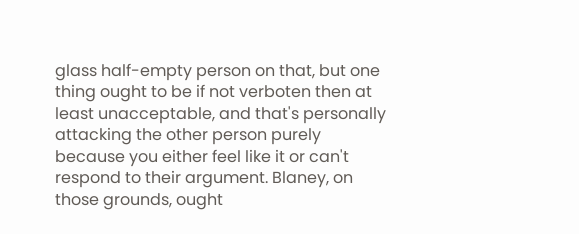glass half-empty person on that, but one thing ought to be if not verboten then at least unacceptable, and that's personally attacking the other person purely because you either feel like it or can't respond to their argument. Blaney, on those grounds, ought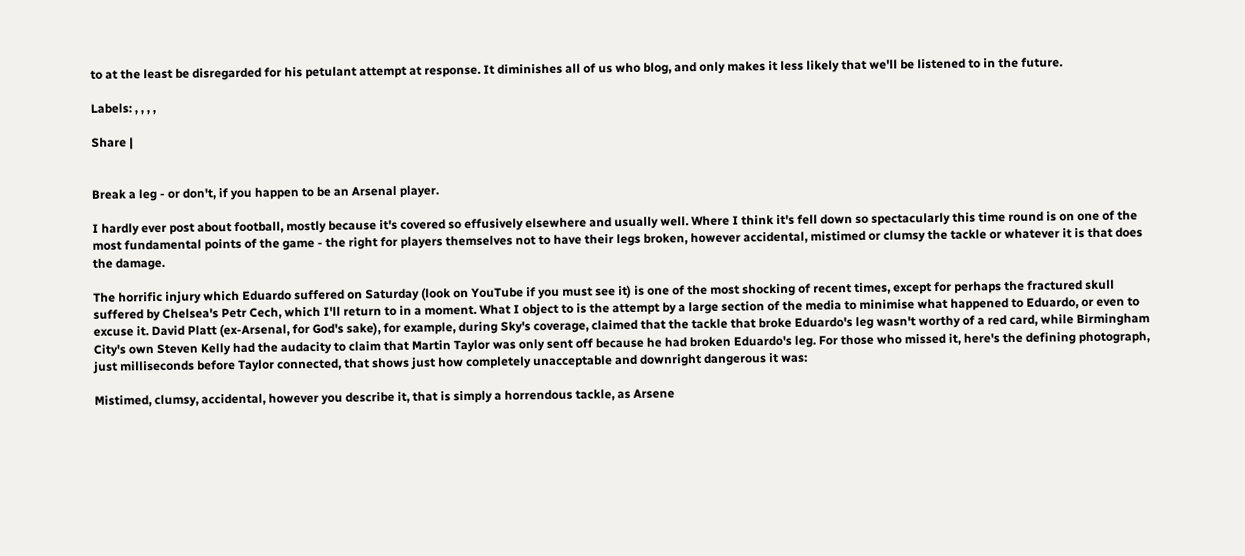to at the least be disregarded for his petulant attempt at response. It diminishes all of us who blog, and only makes it less likely that we'll be listened to in the future.

Labels: , , , ,

Share |


Break a leg - or don't, if you happen to be an Arsenal player.

I hardly ever post about football, mostly because it's covered so effusively elsewhere and usually well. Where I think it's fell down so spectacularly this time round is on one of the most fundamental points of the game - the right for players themselves not to have their legs broken, however accidental, mistimed or clumsy the tackle or whatever it is that does the damage.

The horrific injury which Eduardo suffered on Saturday (look on YouTube if you must see it) is one of the most shocking of recent times, except for perhaps the fractured skull suffered by Chelsea's Petr Cech, which I'll return to in a moment. What I object to is the attempt by a large section of the media to minimise what happened to Eduardo, or even to excuse it. David Platt (ex-Arsenal, for God's sake), for example, during Sky's coverage, claimed that the tackle that broke Eduardo's leg wasn't worthy of a red card, while Birmingham City's own Steven Kelly had the audacity to claim that Martin Taylor was only sent off because he had broken Eduardo's leg. For those who missed it, here's the defining photograph, just milliseconds before Taylor connected, that shows just how completely unacceptable and downright dangerous it was:

Mistimed, clumsy, accidental, however you describe it, that is simply a horrendous tackle, as Arsene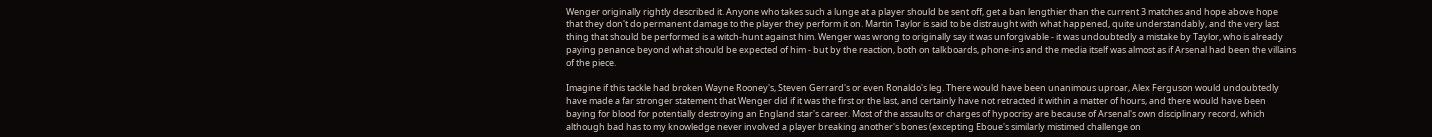Wenger originally rightly described it. Anyone who takes such a lunge at a player should be sent off, get a ban lengthier than the current 3 matches and hope above hope that they don't do permanent damage to the player they perform it on. Martin Taylor is said to be distraught with what happened, quite understandably, and the very last thing that should be performed is a witch-hunt against him. Wenger was wrong to originally say it was unforgivable - it was undoubtedly a mistake by Taylor, who is already paying penance beyond what should be expected of him - but by the reaction, both on talkboards, phone-ins and the media itself was almost as if Arsenal had been the villains of the piece.

Imagine if this tackle had broken Wayne Rooney's, Steven Gerrard's or even Ronaldo's leg. There would have been unanimous uproar, Alex Ferguson would undoubtedly have made a far stronger statement that Wenger did if it was the first or the last, and certainly have not retracted it within a matter of hours, and there would have been baying for blood for potentially destroying an England star's career. Most of the assaults or charges of hypocrisy are because of Arsenal's own disciplinary record, which although bad has to my knowledge never involved a player breaking another's bones (excepting Eboue's similarly mistimed challenge on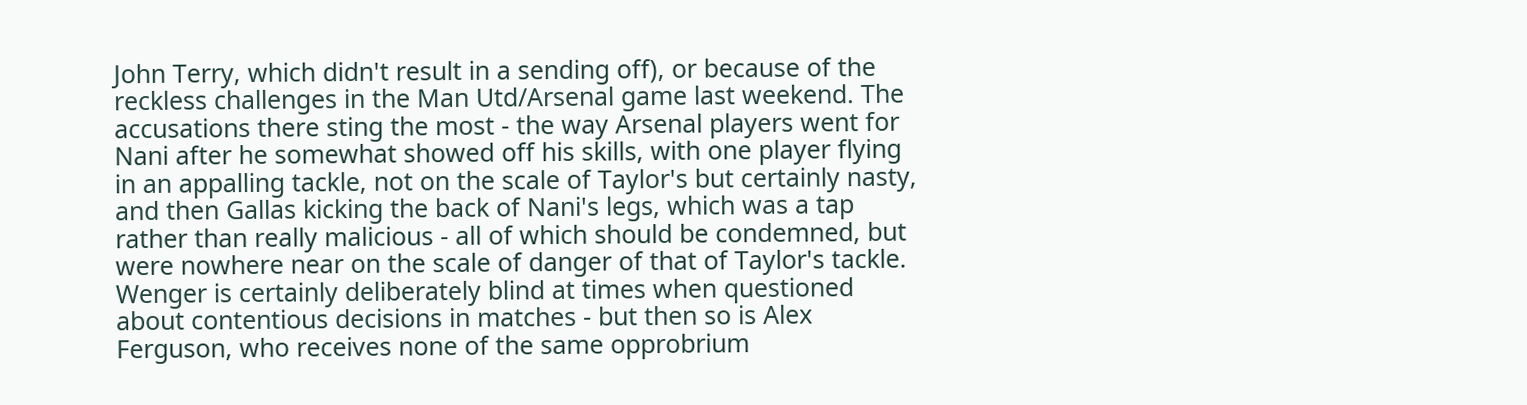John Terry, which didn't result in a sending off), or because of the reckless challenges in the Man Utd/Arsenal game last weekend. The accusations there sting the most - the way Arsenal players went for Nani after he somewhat showed off his skills, with one player flying in an appalling tackle, not on the scale of Taylor's but certainly nasty, and then Gallas kicking the back of Nani's legs, which was a tap rather than really malicious - all of which should be condemned, but were nowhere near on the scale of danger of that of Taylor's tackle. Wenger is certainly deliberately blind at times when questioned about contentious decisions in matches - but then so is Alex Ferguson, who receives none of the same opprobrium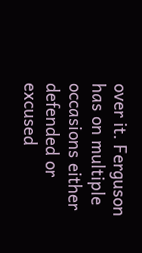over it. Ferguson has on multiple occasions either defended or excused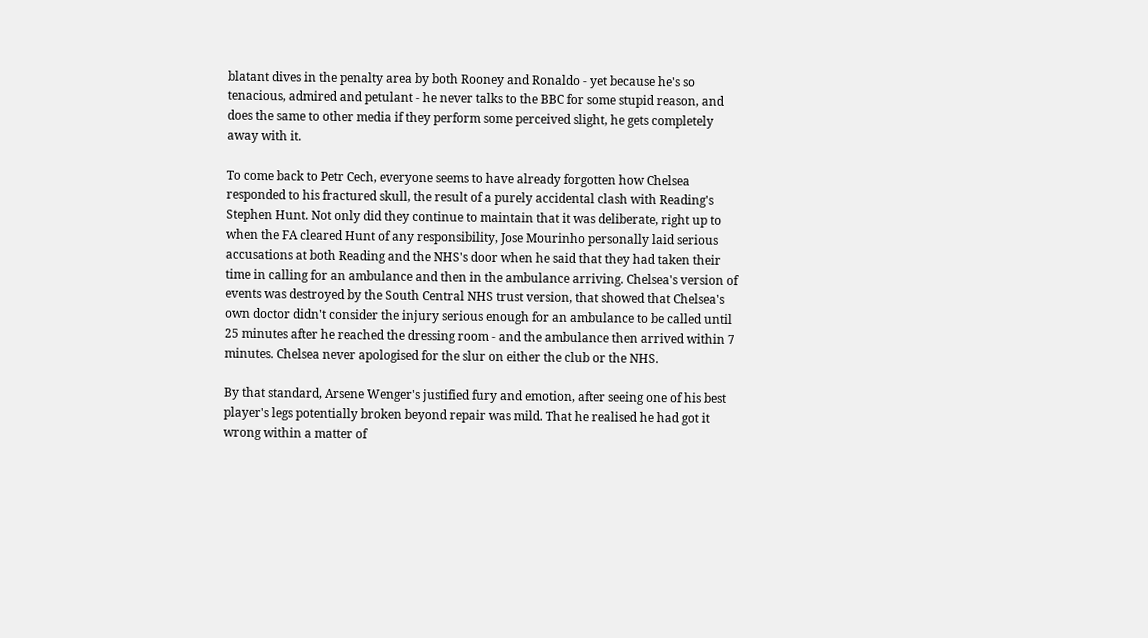blatant dives in the penalty area by both Rooney and Ronaldo - yet because he's so tenacious, admired and petulant - he never talks to the BBC for some stupid reason, and does the same to other media if they perform some perceived slight, he gets completely away with it.

To come back to Petr Cech, everyone seems to have already forgotten how Chelsea responded to his fractured skull, the result of a purely accidental clash with Reading's Stephen Hunt. Not only did they continue to maintain that it was deliberate, right up to when the FA cleared Hunt of any responsibility, Jose Mourinho personally laid serious accusations at both Reading and the NHS's door when he said that they had taken their time in calling for an ambulance and then in the ambulance arriving. Chelsea's version of events was destroyed by the South Central NHS trust version, that showed that Chelsea's own doctor didn't consider the injury serious enough for an ambulance to be called until 25 minutes after he reached the dressing room - and the ambulance then arrived within 7 minutes. Chelsea never apologised for the slur on either the club or the NHS.

By that standard, Arsene Wenger's justified fury and emotion, after seeing one of his best player's legs potentially broken beyond repair was mild. That he realised he had got it wrong within a matter of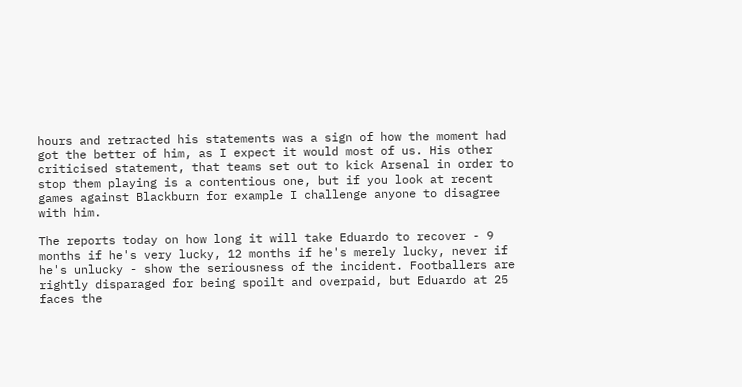hours and retracted his statements was a sign of how the moment had got the better of him, as I expect it would most of us. His other criticised statement, that teams set out to kick Arsenal in order to stop them playing is a contentious one, but if you look at recent games against Blackburn for example I challenge anyone to disagree with him.

The reports today on how long it will take Eduardo to recover - 9 months if he's very lucky, 12 months if he's merely lucky, never if he's unlucky - show the seriousness of the incident. Footballers are rightly disparaged for being spoilt and overpaid, but Eduardo at 25 faces the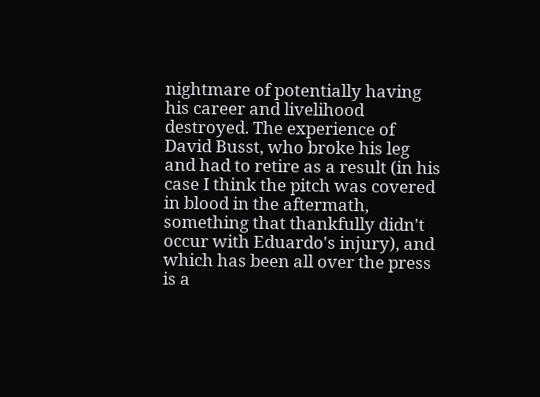nightmare of potentially having his career and livelihood destroyed. The experience of David Busst, who broke his leg and had to retire as a result (in his case I think the pitch was covered in blood in the aftermath, something that thankfully didn't occur with Eduardo's injury), and which has been all over the press is a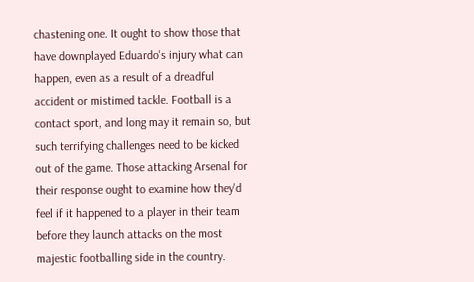chastening one. It ought to show those that have downplayed Eduardo's injury what can happen, even as a result of a dreadful accident or mistimed tackle. Football is a contact sport, and long may it remain so, but such terrifying challenges need to be kicked out of the game. Those attacking Arsenal for their response ought to examine how they'd feel if it happened to a player in their team before they launch attacks on the most majestic footballing side in the country.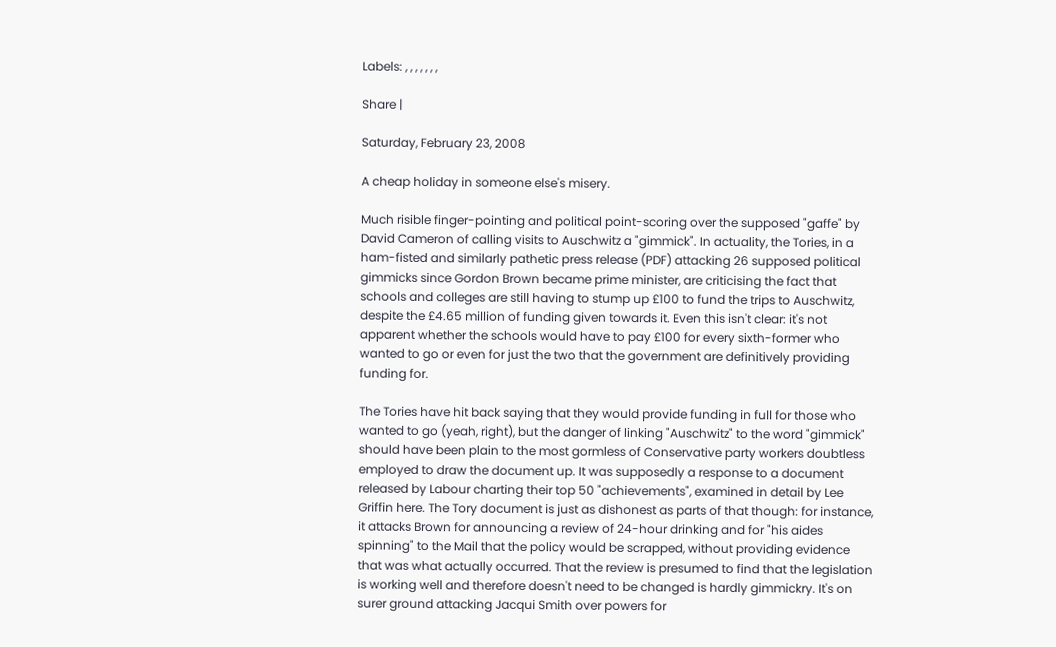Labels: , , , , , , ,

Share |

Saturday, February 23, 2008

A cheap holiday in someone else's misery.

Much risible finger-pointing and political point-scoring over the supposed "gaffe" by David Cameron of calling visits to Auschwitz a "gimmick". In actuality, the Tories, in a ham-fisted and similarly pathetic press release (PDF) attacking 26 supposed political gimmicks since Gordon Brown became prime minister, are criticising the fact that schools and colleges are still having to stump up £100 to fund the trips to Auschwitz, despite the £4.65 million of funding given towards it. Even this isn't clear: it's not apparent whether the schools would have to pay £100 for every sixth-former who wanted to go or even for just the two that the government are definitively providing funding for.

The Tories have hit back saying that they would provide funding in full for those who wanted to go (yeah, right), but the danger of linking "Auschwitz" to the word "gimmick" should have been plain to the most gormless of Conservative party workers doubtless employed to draw the document up. It was supposedly a response to a document released by Labour charting their top 50 "achievements", examined in detail by Lee Griffin here. The Tory document is just as dishonest as parts of that though: for instance, it attacks Brown for announcing a review of 24-hour drinking and for "his aides spinning" to the Mail that the policy would be scrapped, without providing evidence that was what actually occurred. That the review is presumed to find that the legislation is working well and therefore doesn't need to be changed is hardly gimmickry. It's on surer ground attacking Jacqui Smith over powers for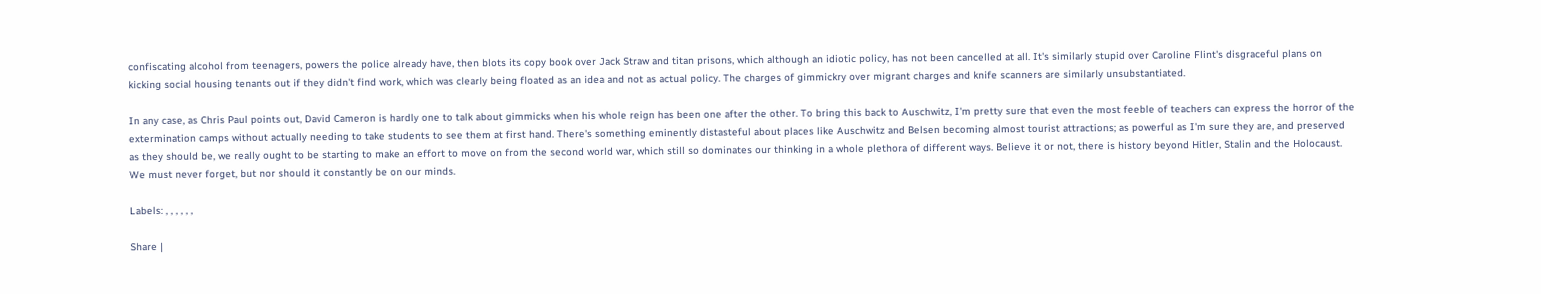confiscating alcohol from teenagers, powers the police already have, then blots its copy book over Jack Straw and titan prisons, which although an idiotic policy, has not been cancelled at all. It's similarly stupid over Caroline Flint's disgraceful plans on kicking social housing tenants out if they didn't find work, which was clearly being floated as an idea and not as actual policy. The charges of gimmickry over migrant charges and knife scanners are similarly unsubstantiated.

In any case, as Chris Paul points out, David Cameron is hardly one to talk about gimmicks when his whole reign has been one after the other. To bring this back to Auschwitz, I'm pretty sure that even the most feeble of teachers can express the horror of the extermination camps without actually needing to take students to see them at first hand. There's something eminently distasteful about places like Auschwitz and Belsen becoming almost tourist attractions; as powerful as I'm sure they are, and preserved as they should be, we really ought to be starting to make an effort to move on from the second world war, which still so dominates our thinking in a whole plethora of different ways. Believe it or not, there is history beyond Hitler, Stalin and the Holocaust. We must never forget, but nor should it constantly be on our minds.

Labels: , , , , , ,

Share |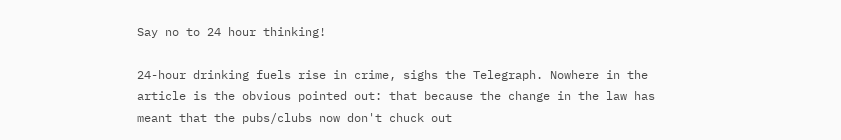Say no to 24 hour thinking!

24-hour drinking fuels rise in crime, sighs the Telegraph. Nowhere in the article is the obvious pointed out: that because the change in the law has meant that the pubs/clubs now don't chuck out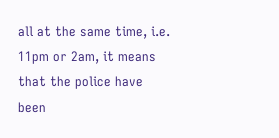all at the same time, i.e. 11pm or 2am, it means that the police have been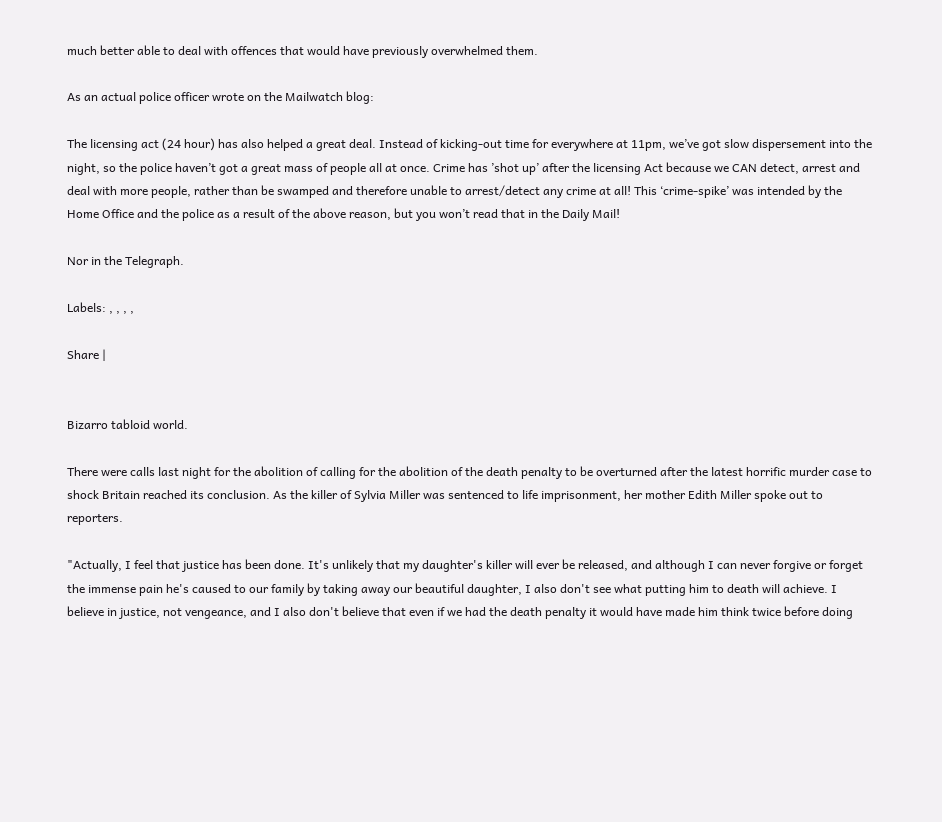much better able to deal with offences that would have previously overwhelmed them.

As an actual police officer wrote on the Mailwatch blog:

The licensing act (24 hour) has also helped a great deal. Instead of kicking-out time for everywhere at 11pm, we’ve got slow dispersement into the night, so the police haven’t got a great mass of people all at once. Crime has ’shot up’ after the licensing Act because we CAN detect, arrest and deal with more people, rather than be swamped and therefore unable to arrest/detect any crime at all! This ‘crime-spike’ was intended by the Home Office and the police as a result of the above reason, but you won’t read that in the Daily Mail!

Nor in the Telegraph.

Labels: , , , ,

Share |


Bizarro tabloid world.

There were calls last night for the abolition of calling for the abolition of the death penalty to be overturned after the latest horrific murder case to shock Britain reached its conclusion. As the killer of Sylvia Miller was sentenced to life imprisonment, her mother Edith Miller spoke out to reporters.

"Actually, I feel that justice has been done. It's unlikely that my daughter's killer will ever be released, and although I can never forgive or forget the immense pain he's caused to our family by taking away our beautiful daughter, I also don't see what putting him to death will achieve. I believe in justice, not vengeance, and I also don't believe that even if we had the death penalty it would have made him think twice before doing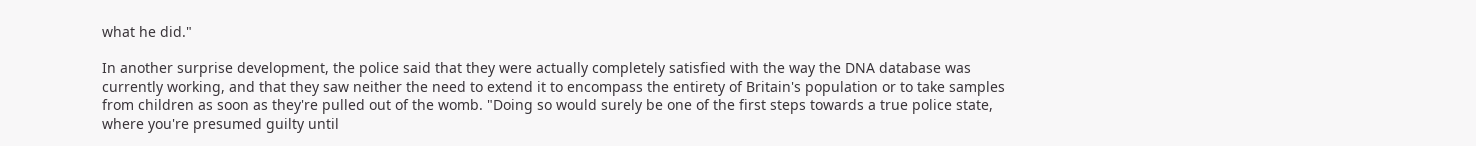what he did."

In another surprise development, the police said that they were actually completely satisfied with the way the DNA database was currently working, and that they saw neither the need to extend it to encompass the entirety of Britain's population or to take samples from children as soon as they're pulled out of the womb. "Doing so would surely be one of the first steps towards a true police state, where you're presumed guilty until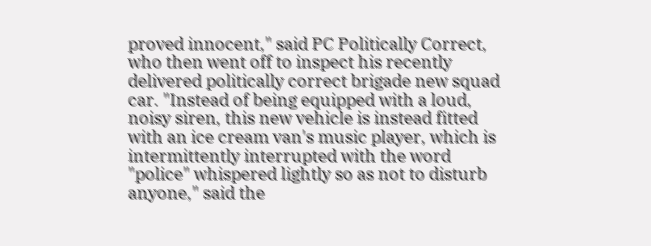proved innocent," said PC Politically Correct, who then went off to inspect his recently delivered politically correct brigade new squad car. "Instead of being equipped with a loud, noisy siren, this new vehicle is instead fitted with an ice cream van's music player, which is intermittently interrupted with the word "police" whispered lightly so as not to disturb anyone," said the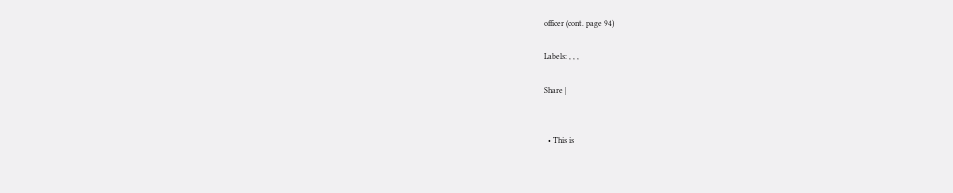officer (cont. page 94)

Labels: , , ,

Share |


  • This is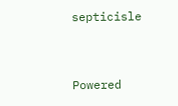septicisle


Powered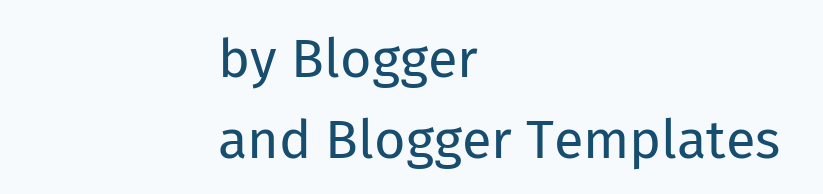by Blogger
and Blogger Templates